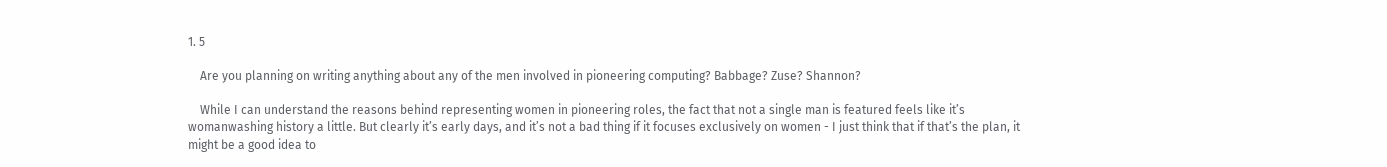1. 5

    Are you planning on writing anything about any of the men involved in pioneering computing? Babbage? Zuse? Shannon?

    While I can understand the reasons behind representing women in pioneering roles, the fact that not a single man is featured feels like it’s womanwashing history a little. But clearly it’s early days, and it’s not a bad thing if it focuses exclusively on women - I just think that if that’s the plan, it might be a good idea to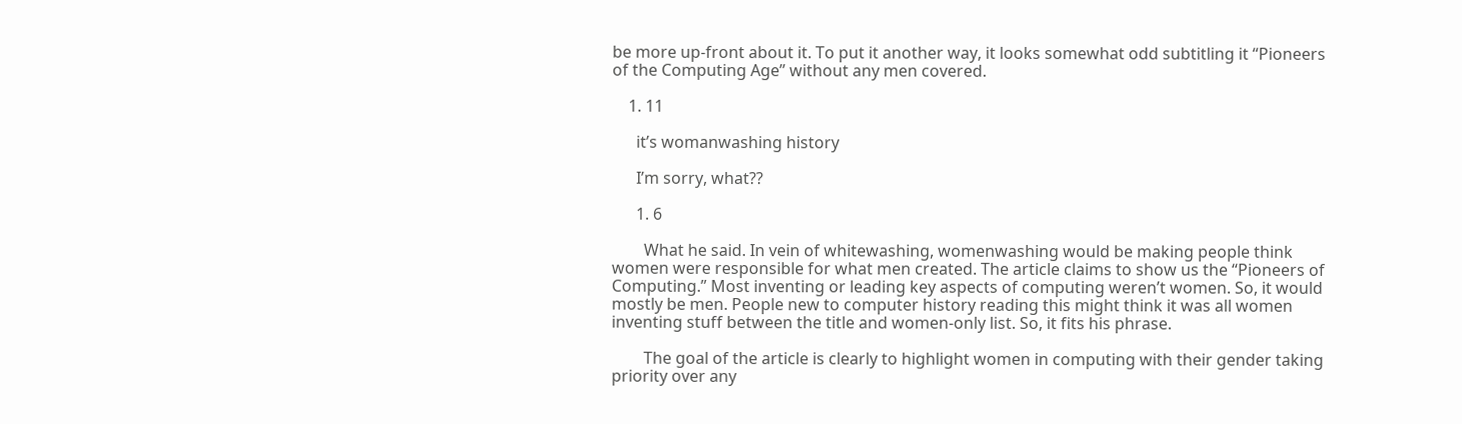be more up-front about it. To put it another way, it looks somewhat odd subtitling it “Pioneers of the Computing Age” without any men covered.

    1. 11

      it’s womanwashing history

      I’m sorry, what??

      1. 6

        What he said. In vein of whitewashing, womenwashing would be making people think women were responsible for what men created. The article claims to show us the “Pioneers of Computing.” Most inventing or leading key aspects of computing weren’t women. So, it would mostly be men. People new to computer history reading this might think it was all women inventing stuff between the title and women-only list. So, it fits his phrase.

        The goal of the article is clearly to highlight women in computing with their gender taking priority over any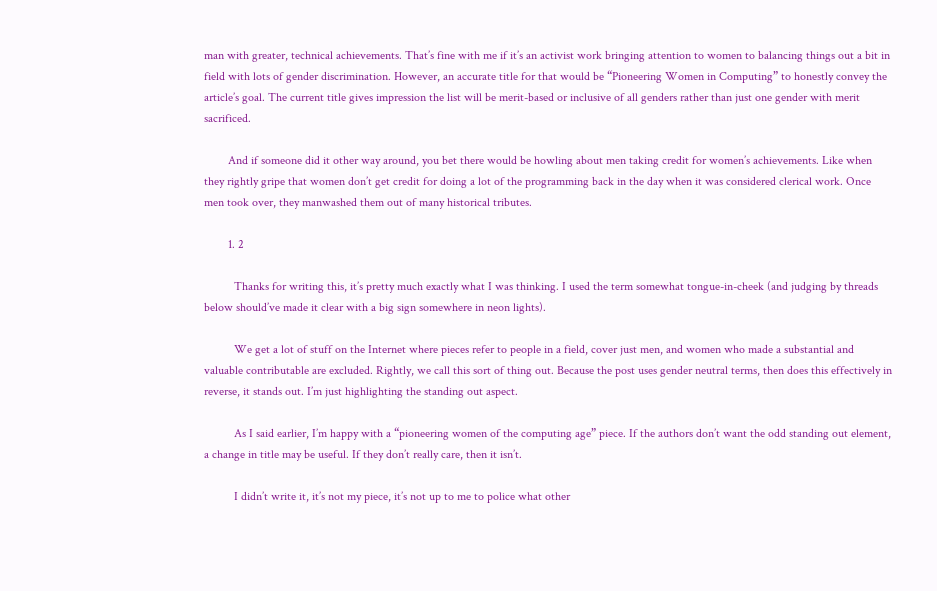man with greater, technical achievements. That’s fine with me if it’s an activist work bringing attention to women to balancing things out a bit in field with lots of gender discrimination. However, an accurate title for that would be “Pioneering Women in Computing” to honestly convey the article’s goal. The current title gives impression the list will be merit-based or inclusive of all genders rather than just one gender with merit sacrificed.

        And if someone did it other way around, you bet there would be howling about men taking credit for women’s achievements. Like when they rightly gripe that women don’t get credit for doing a lot of the programming back in the day when it was considered clerical work. Once men took over, they manwashed them out of many historical tributes.

        1. 2

          Thanks for writing this, it’s pretty much exactly what I was thinking. I used the term somewhat tongue-in-cheek (and judging by threads below should’ve made it clear with a big sign somewhere in neon lights).

          We get a lot of stuff on the Internet where pieces refer to people in a field, cover just men, and women who made a substantial and valuable contributable are excluded. Rightly, we call this sort of thing out. Because the post uses gender neutral terms, then does this effectively in reverse, it stands out. I’m just highlighting the standing out aspect.

          As I said earlier, I’m happy with a “pioneering women of the computing age” piece. If the authors don’t want the odd standing out element, a change in title may be useful. If they don’t really care, then it isn’t.

          I didn’t write it, it’s not my piece, it’s not up to me to police what other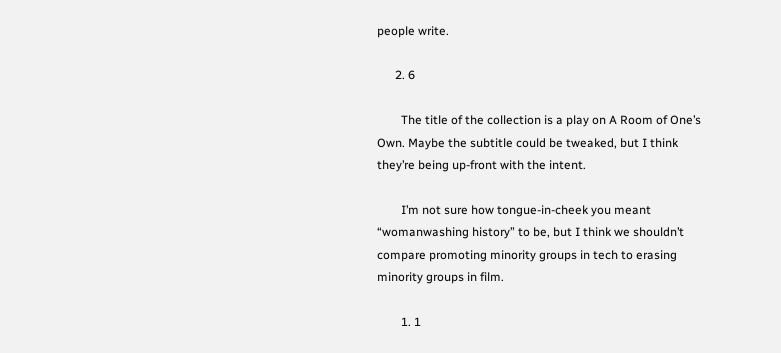people write.

      2. 6

        The title of the collection is a play on A Room of One’s Own. Maybe the subtitle could be tweaked, but I think they’re being up-front with the intent.

        I’m not sure how tongue-in-cheek you meant “womanwashing history” to be, but I think we shouldn’t compare promoting minority groups in tech to erasing minority groups in film.

        1. 1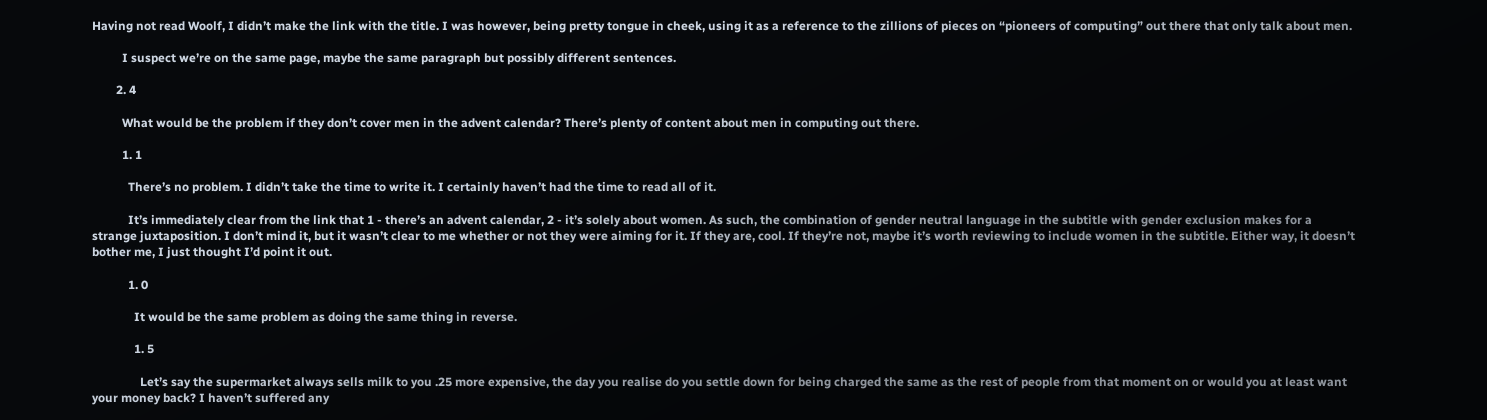Having not read Woolf, I didn’t make the link with the title. I was however, being pretty tongue in cheek, using it as a reference to the zillions of pieces on “pioneers of computing” out there that only talk about men.

          I suspect we’re on the same page, maybe the same paragraph but possibly different sentences.

        2. 4

          What would be the problem if they don’t cover men in the advent calendar? There’s plenty of content about men in computing out there.

          1. 1

            There’s no problem. I didn’t take the time to write it. I certainly haven’t had the time to read all of it.

            It’s immediately clear from the link that 1 - there’s an advent calendar, 2 - it’s solely about women. As such, the combination of gender neutral language in the subtitle with gender exclusion makes for a strange juxtaposition. I don’t mind it, but it wasn’t clear to me whether or not they were aiming for it. If they are, cool. If they’re not, maybe it’s worth reviewing to include women in the subtitle. Either way, it doesn’t bother me, I just thought I’d point it out.

            1. 0

              It would be the same problem as doing the same thing in reverse.

              1. 5

                Let’s say the supermarket always sells milk to you .25 more expensive, the day you realise do you settle down for being charged the same as the rest of people from that moment on or would you at least want your money back? I haven’t suffered any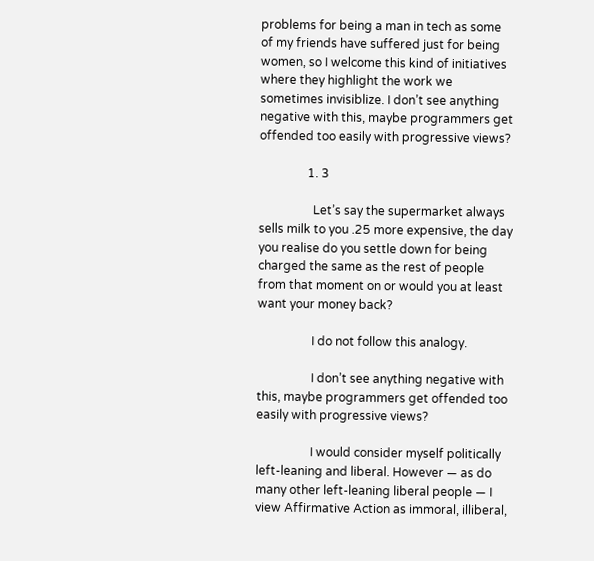problems for being a man in tech as some of my friends have suffered just for being women, so I welcome this kind of initiatives where they highlight the work we sometimes invisiblize. I don’t see anything negative with this, maybe programmers get offended too easily with progressive views?

                1. 3

                  Let’s say the supermarket always sells milk to you .25 more expensive, the day you realise do you settle down for being charged the same as the rest of people from that moment on or would you at least want your money back?

                  I do not follow this analogy.

                  I don’t see anything negative with this, maybe programmers get offended too easily with progressive views?

                  I would consider myself politically left-leaning and liberal. However — as do many other left-leaning liberal people — I view Affirmative Action as immoral, illiberal,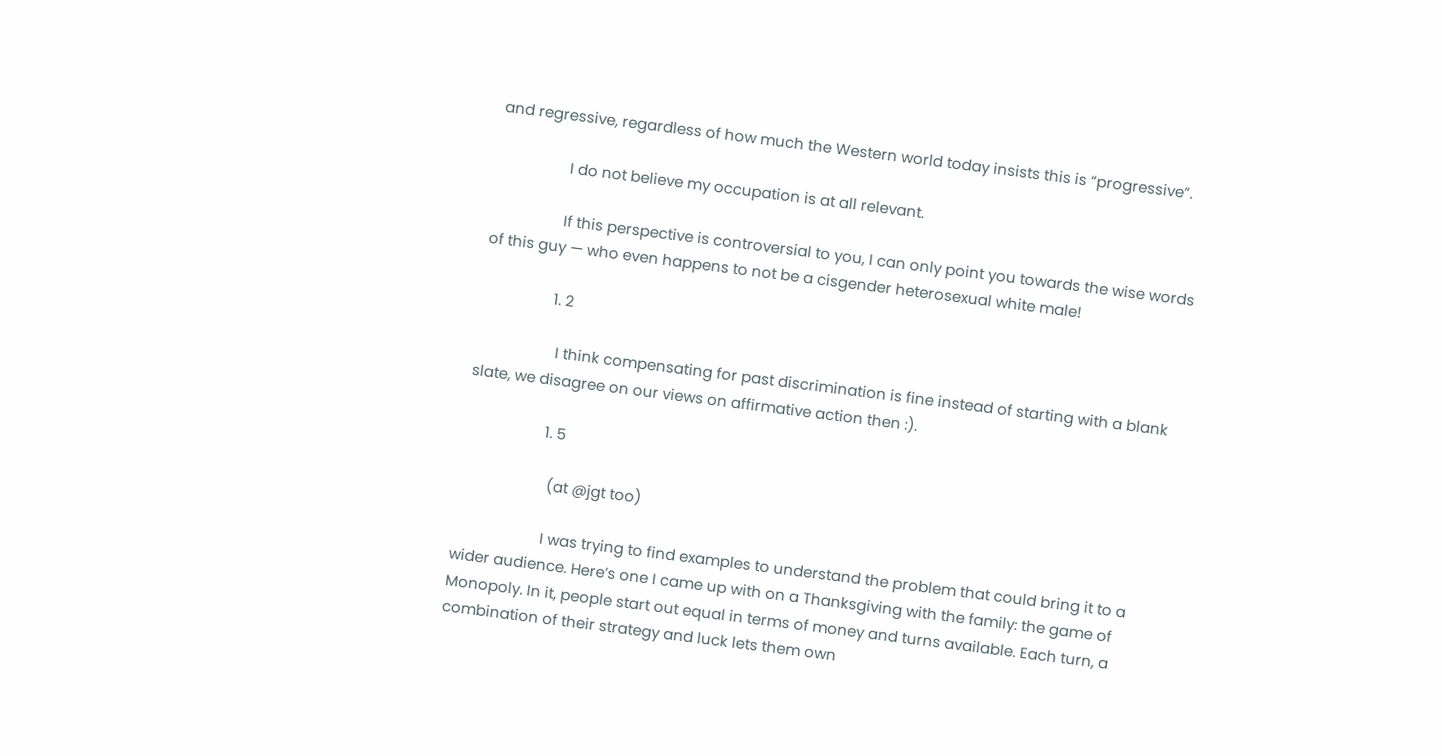and regressive, regardless of how much the Western world today insists this is “progressive”.

                  I do not believe my occupation is at all relevant.

                  If this perspective is controversial to you, I can only point you towards the wise words of this guy — who even happens to not be a cisgender heterosexual white male!

                  1. 2

                    I think compensating for past discrimination is fine instead of starting with a blank slate, we disagree on our views on affirmative action then :).

                    1. 5

                      (at @jgt too)

                      I was trying to find examples to understand the problem that could bring it to a wider audience. Here’s one I came up with on a Thanksgiving with the family: the game of Monopoly. In it, people start out equal in terms of money and turns available. Each turn, a combination of their strategy and luck lets them own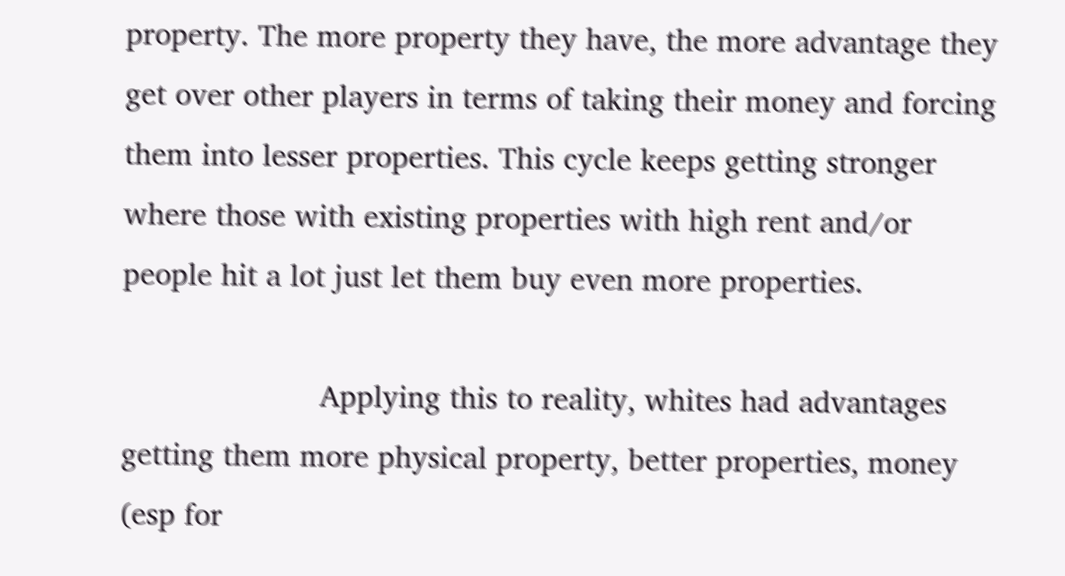property. The more property they have, the more advantage they get over other players in terms of taking their money and forcing them into lesser properties. This cycle keeps getting stronger where those with existing properties with high rent and/or people hit a lot just let them buy even more properties.

                      Applying this to reality, whites had advantages getting them more physical property, better properties, money (esp for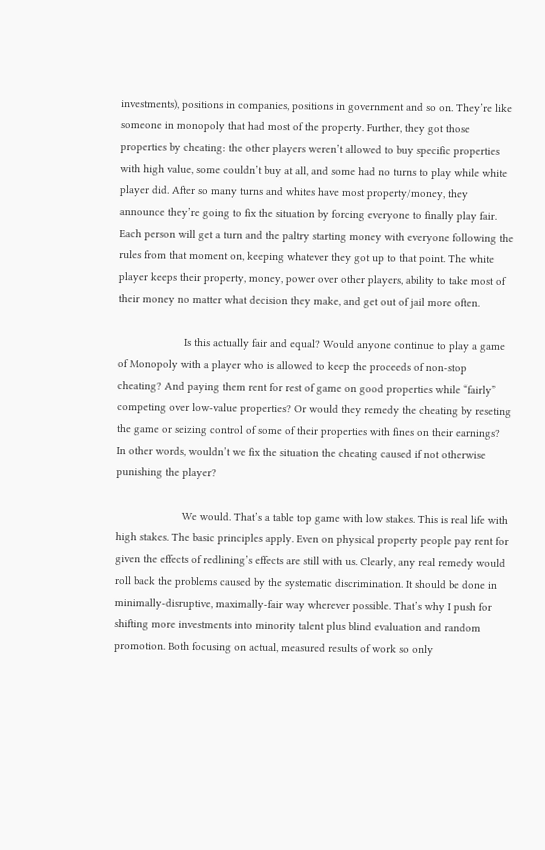investments), positions in companies, positions in government and so on. They’re like someone in monopoly that had most of the property. Further, they got those properties by cheating: the other players weren’t allowed to buy specific properties with high value, some couldn’t buy at all, and some had no turns to play while white player did. After so many turns and whites have most property/money, they announce they’re going to fix the situation by forcing everyone to finally play fair. Each person will get a turn and the paltry starting money with everyone following the rules from that moment on, keeping whatever they got up to that point. The white player keeps their property, money, power over other players, ability to take most of their money no matter what decision they make, and get out of jail more often.

                      Is this actually fair and equal? Would anyone continue to play a game of Monopoly with a player who is allowed to keep the proceeds of non-stop cheating? And paying them rent for rest of game on good properties while “fairly” competing over low-value properties? Or would they remedy the cheating by reseting the game or seizing control of some of their properties with fines on their earnings? In other words, wouldn’t we fix the situation the cheating caused if not otherwise punishing the player?

                      We would. That’s a table top game with low stakes. This is real life with high stakes. The basic principles apply. Even on physical property people pay rent for given the effects of redlining’s effects are still with us. Clearly, any real remedy would roll back the problems caused by the systematic discrimination. It should be done in minimally-disruptive, maximally-fair way wherever possible. That’s why I push for shifting more investments into minority talent plus blind evaluation and random promotion. Both focusing on actual, measured results of work so only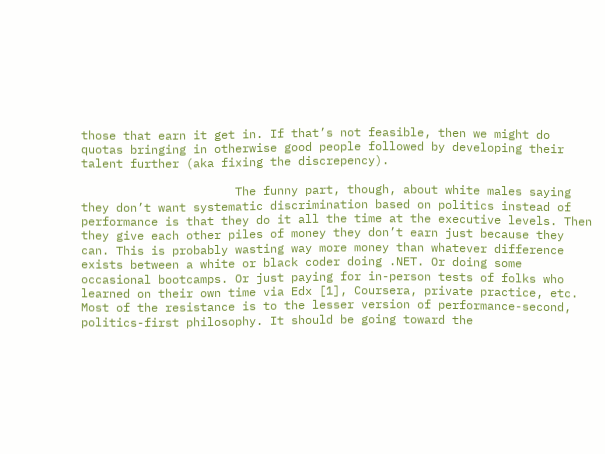those that earn it get in. If that’s not feasible, then we might do quotas bringing in otherwise good people followed by developing their talent further (aka fixing the discrepency).

                      The funny part, though, about white males saying they don’t want systematic discrimination based on politics instead of performance is that they do it all the time at the executive levels. Then they give each other piles of money they don’t earn just because they can. This is probably wasting way more money than whatever difference exists between a white or black coder doing .NET. Or doing some occasional bootcamps. Or just paying for in-person tests of folks who learned on their own time via Edx [1], Coursera, private practice, etc. Most of the resistance is to the lesser version of performance-second, politics-first philosophy. It should be going toward the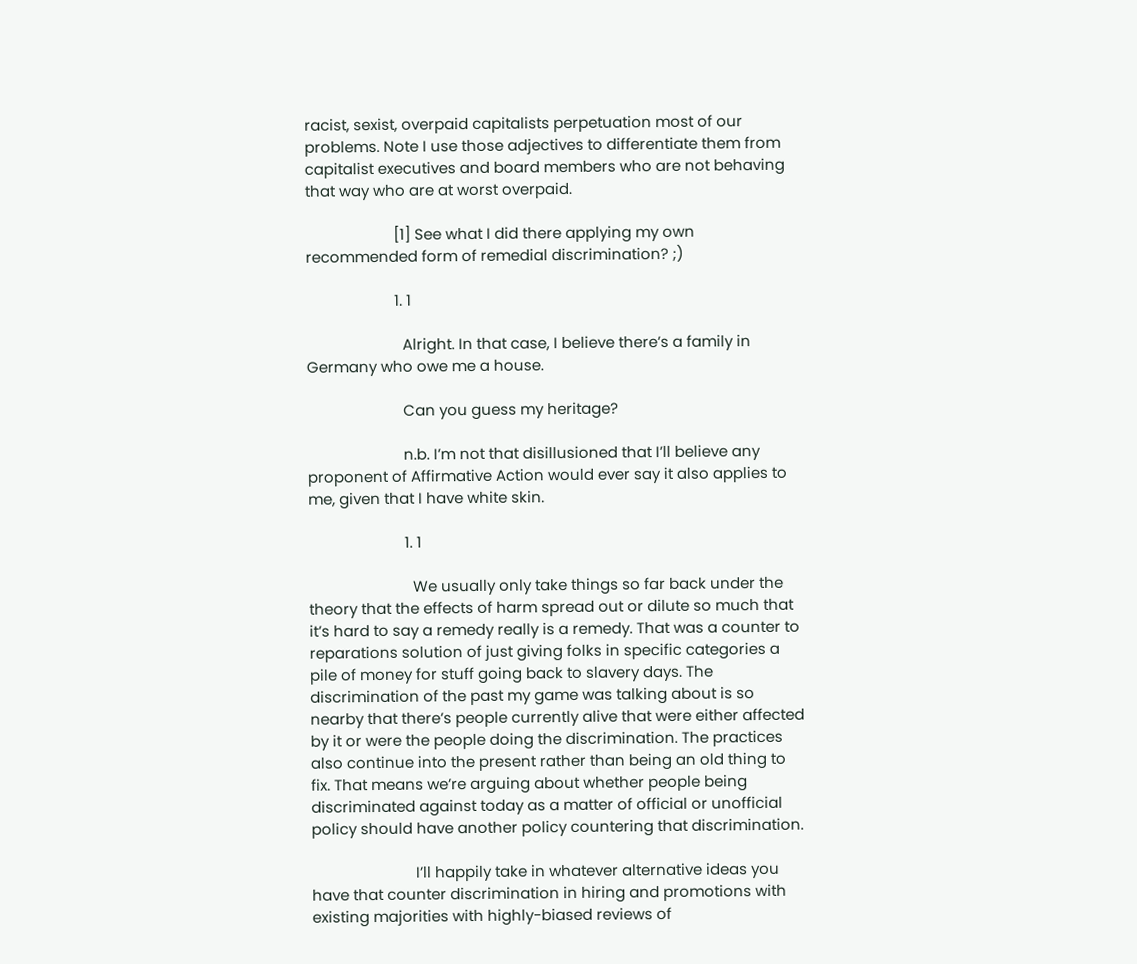racist, sexist, overpaid capitalists perpetuation most of our problems. Note I use those adjectives to differentiate them from capitalist executives and board members who are not behaving that way who are at worst overpaid.

                      [1] See what I did there applying my own recommended form of remedial discrimination? ;)

                      1. 1

                        Alright. In that case, I believe there’s a family in Germany who owe me a house.

                        Can you guess my heritage?

                        n.b. I’m not that disillusioned that I’ll believe any proponent of Affirmative Action would ever say it also applies to me, given that I have white skin.

                        1. 1

                          We usually only take things so far back under the theory that the effects of harm spread out or dilute so much that it’s hard to say a remedy really is a remedy. That was a counter to reparations solution of just giving folks in specific categories a pile of money for stuff going back to slavery days. The discrimination of the past my game was talking about is so nearby that there’s people currently alive that were either affected by it or were the people doing the discrimination. The practices also continue into the present rather than being an old thing to fix. That means we’re arguing about whether people being discriminated against today as a matter of official or unofficial policy should have another policy countering that discrimination.

                          I’ll happily take in whatever alternative ideas you have that counter discrimination in hiring and promotions with existing majorities with highly-biased reviews of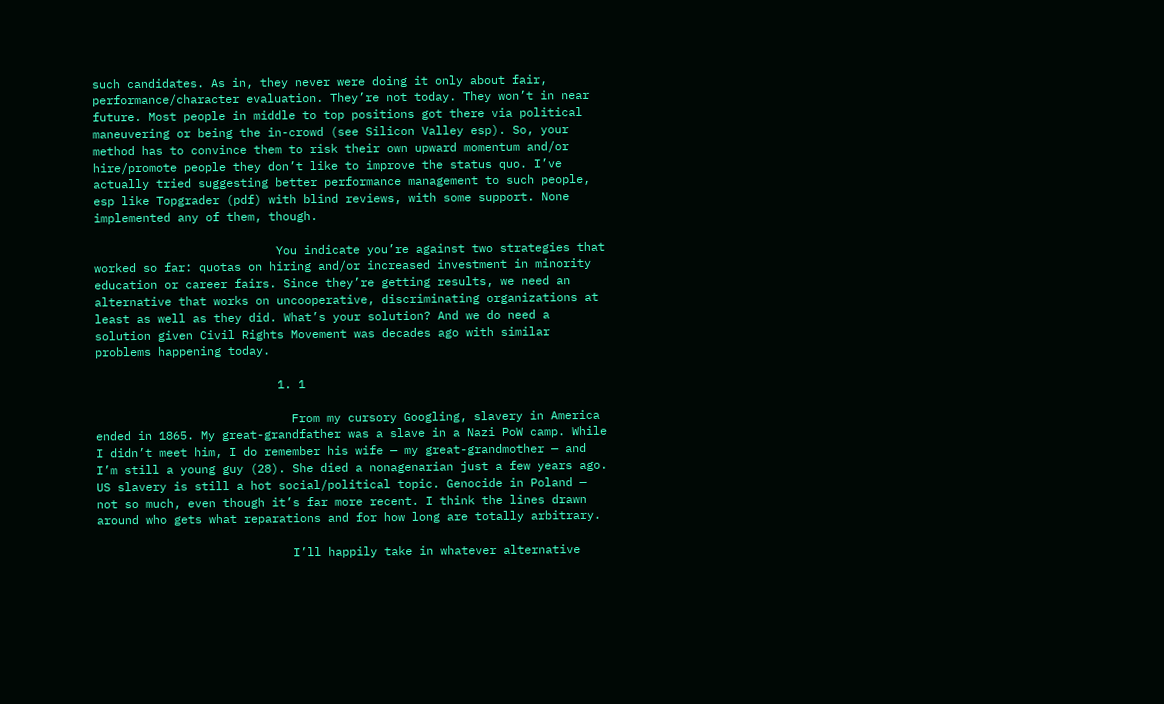such candidates. As in, they never were doing it only about fair, performance/character evaluation. They’re not today. They won’t in near future. Most people in middle to top positions got there via political maneuvering or being the in-crowd (see Silicon Valley esp). So, your method has to convince them to risk their own upward momentum and/or hire/promote people they don’t like to improve the status quo. I’ve actually tried suggesting better performance management to such people, esp like Topgrader (pdf) with blind reviews, with some support. None implemented any of them, though.

                          You indicate you’re against two strategies that worked so far: quotas on hiring and/or increased investment in minority education or career fairs. Since they’re getting results, we need an alternative that works on uncooperative, discriminating organizations at least as well as they did. What’s your solution? And we do need a solution given Civil Rights Movement was decades ago with similar problems happening today.

                          1. 1

                            From my cursory Googling, slavery in America ended in 1865. My great-grandfather was a slave in a Nazi PoW camp. While I didn’t meet him, I do remember his wife — my great-grandmother — and I’m still a young guy (28). She died a nonagenarian just a few years ago. US slavery is still a hot social/political topic. Genocide in Poland — not so much, even though it’s far more recent. I think the lines drawn around who gets what reparations and for how long are totally arbitrary.

                            I’ll happily take in whatever alternative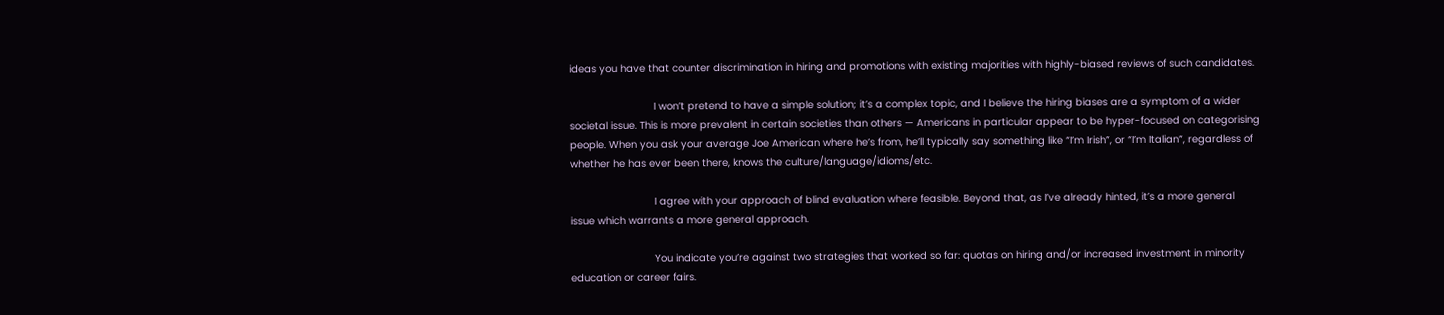ideas you have that counter discrimination in hiring and promotions with existing majorities with highly-biased reviews of such candidates.

                            I won’t pretend to have a simple solution; it’s a complex topic, and I believe the hiring biases are a symptom of a wider societal issue. This is more prevalent in certain societies than others — Americans in particular appear to be hyper-focused on categorising people. When you ask your average Joe American where he’s from, he’ll typically say something like “I’m Irish”, or “I’m Italian”, regardless of whether he has ever been there, knows the culture/language/idioms/etc.

                            I agree with your approach of blind evaluation where feasible. Beyond that, as I’ve already hinted, it’s a more general issue which warrants a more general approach.

                            You indicate you’re against two strategies that worked so far: quotas on hiring and/or increased investment in minority education or career fairs.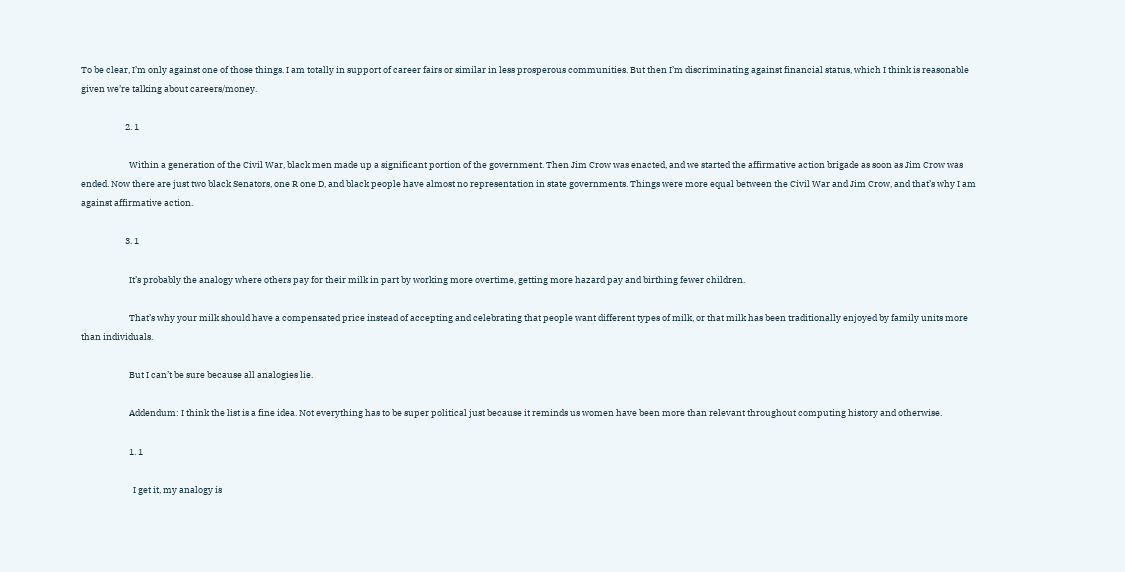To be clear, I’m only against one of those things. I am totally in support of career fairs or similar in less prosperous communities. But then I’m discriminating against financial status, which I think is reasonable given we’re talking about careers/money.

                      2. 1

                        Within a generation of the Civil War, black men made up a significant portion of the government. Then Jim Crow was enacted, and we started the affirmative action brigade as soon as Jim Crow was ended. Now there are just two black Senators, one R one D, and black people have almost no representation in state governments. Things were more equal between the Civil War and Jim Crow, and that’s why I am against affirmative action.

                      3. 1

                        It’s probably the analogy where others pay for their milk in part by working more overtime, getting more hazard pay and birthing fewer children.

                        That’s why your milk should have a compensated price instead of accepting and celebrating that people want different types of milk, or that milk has been traditionally enjoyed by family units more than individuals.

                        But I can’t be sure because all analogies lie.

                        Addendum: I think the list is a fine idea. Not everything has to be super political just because it reminds us women have been more than relevant throughout computing history and otherwise.

                        1. 1

                          I get it, my analogy is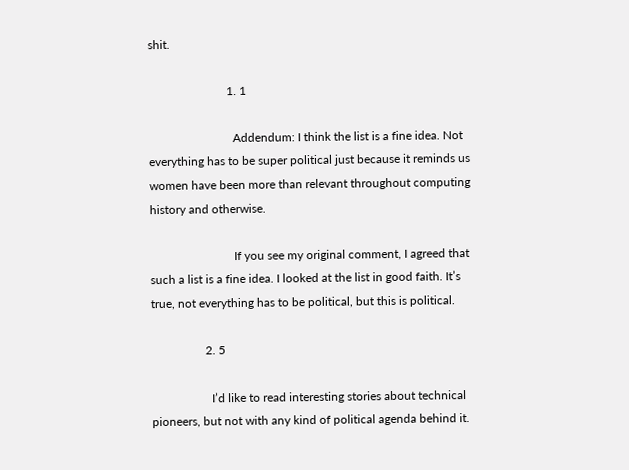shit.

                          1. 1

                            Addendum: I think the list is a fine idea. Not everything has to be super political just because it reminds us women have been more than relevant throughout computing history and otherwise.

                            If you see my original comment, I agreed that such a list is a fine idea. I looked at the list in good faith. It’s true, not everything has to be political, but this is political.

                  2. 5

                    I’d like to read interesting stories about technical pioneers, but not with any kind of political agenda behind it.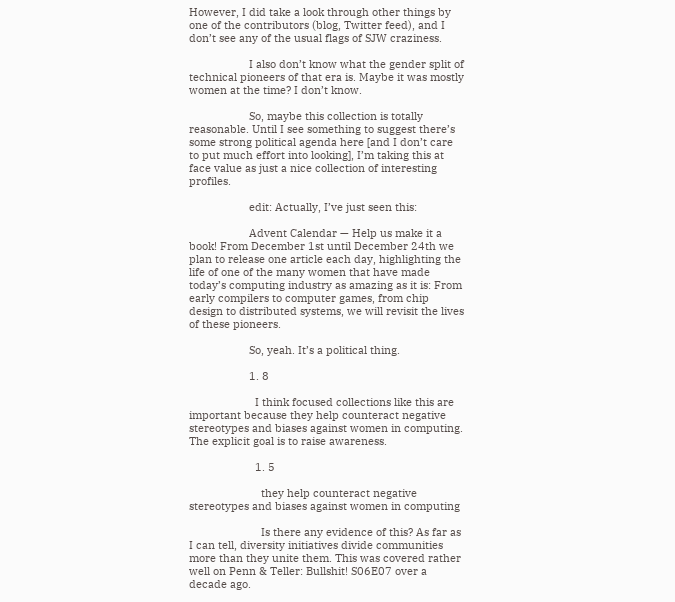However, I did take a look through other things by one of the contributors (blog, Twitter feed), and I don’t see any of the usual flags of SJW craziness.

                    I also don’t know what the gender split of technical pioneers of that era is. Maybe it was mostly women at the time? I don’t know.

                    So, maybe this collection is totally reasonable. Until I see something to suggest there’s some strong political agenda here [and I don’t care to put much effort into looking], I’m taking this at face value as just a nice collection of interesting profiles.

                    edit: Actually, I’ve just seen this:

                    Advent Calendar — Help us make it a book! From December 1st until December 24th we plan to release one article each day, highlighting the life of one of the many women that have made today’s computing industry as amazing as it is: From early compilers to computer games, from chip design to distributed systems, we will revisit the lives of these pioneers.

                    So, yeah. It’s a political thing.

                    1. 8

                      I think focused collections like this are important because they help counteract negative stereotypes and biases against women in computing. The explicit goal is to raise awareness.

                      1. 5

                        they help counteract negative stereotypes and biases against women in computing

                        Is there any evidence of this? As far as I can tell, diversity initiatives divide communities more than they unite them. This was covered rather well on Penn & Teller: Bullshit! S06E07 over a decade ago.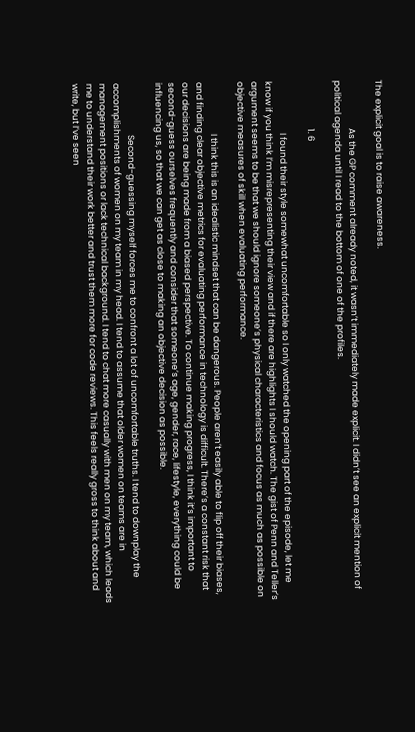The explicit goal is to raise awareness.

                        As the GP comment already noted, it wasn’t immediately made explicit. I didn’t see an explicit mention of political agenda until I read to the bottom of one of the profiles.

                        1. 6

                          I found their style somewhat uncomfortable so I only watched the opening part of the episode, let me know if you think I’m misrepresenting their view and if there are highlights I should watch. The gist of Penn and Teller’s argument seems to be that we should ignore someone’s physical characteristics and focus as much as possible on objective measures of skill when evaluating performance.

                          I think this is an idealistic mindset that can be dangerous. People aren’t easily able to flip off their biases, and finding clear objective metrics for evaluating performance in technology is difficult. There’s a constant risk that our decisions are being made from a biased perspective. To continue making progress, I think it’s important to second-guess ourselves frequently and consider that someone’s age, gender, race, lifestyle, everything could be influencing us, so that we can get as close to making an objective decision as possible.

                          Second-guessing myself forces me to confront a lot of uncomfortable truths. I tend to downplay the accomplishments of women on my team in my head. I tend to assume that older women on teams are in management positions or lack technical background. I tend to chat more casually with men on my team, which leads me to understand their work better and trust them more for code reviews. This feels really gross to think about and write, but I’ve seen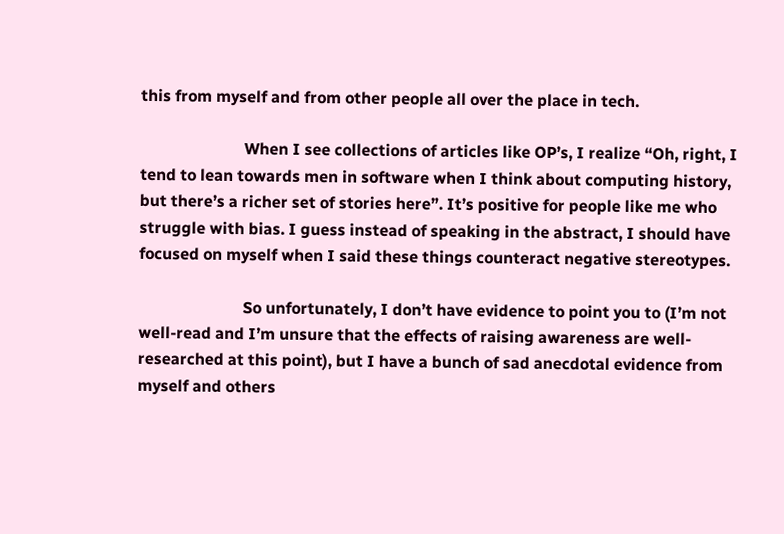this from myself and from other people all over the place in tech.

                          When I see collections of articles like OP’s, I realize “Oh, right, I tend to lean towards men in software when I think about computing history, but there’s a richer set of stories here”. It’s positive for people like me who struggle with bias. I guess instead of speaking in the abstract, I should have focused on myself when I said these things counteract negative stereotypes.

                          So unfortunately, I don’t have evidence to point you to (I’m not well-read and I’m unsure that the effects of raising awareness are well-researched at this point), but I have a bunch of sad anecdotal evidence from myself and others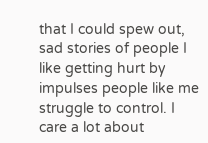that I could spew out, sad stories of people I like getting hurt by impulses people like me struggle to control. I care a lot about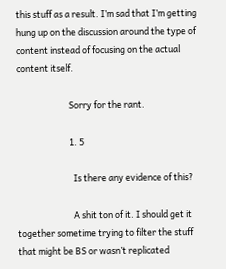this stuff as a result. I’m sad that I’m getting hung up on the discussion around the type of content instead of focusing on the actual content itself.

                          Sorry for the rant.

                          1. 5

                            Is there any evidence of this?

                            A shit ton of it. I should get it together sometime trying to filter the stuff that might be BS or wasn’t replicated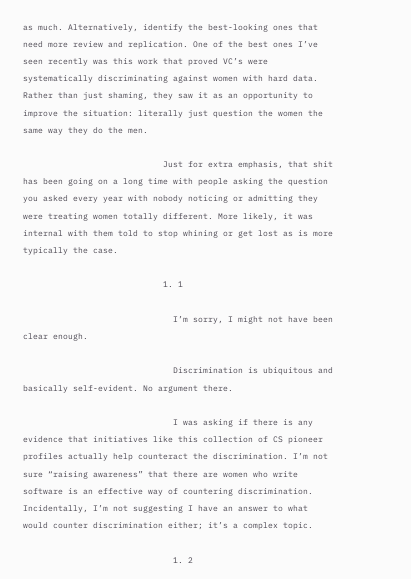as much. Alternatively, identify the best-looking ones that need more review and replication. One of the best ones I’ve seen recently was this work that proved VC’s were systematically discriminating against women with hard data. Rather than just shaming, they saw it as an opportunity to improve the situation: literally just question the women the same way they do the men.

                            Just for extra emphasis, that shit has been going on a long time with people asking the question you asked every year with nobody noticing or admitting they were treating women totally different. More likely, it was internal with them told to stop whining or get lost as is more typically the case.

                            1. 1

                              I’m sorry, I might not have been clear enough.

                              Discrimination is ubiquitous and basically self-evident. No argument there.

                              I was asking if there is any evidence that initiatives like this collection of CS pioneer profiles actually help counteract the discrimination. I’m not sure “raising awareness” that there are women who write software is an effective way of countering discrimination. Incidentally, I’m not suggesting I have an answer to what would counter discrimination either; it’s a complex topic.

                              1. 2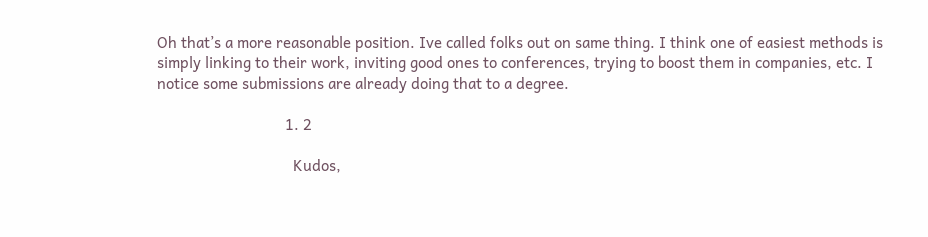Oh that’s a more reasonable position. Ive called folks out on same thing. I think one of easiest methods is simply linking to their work, inviting good ones to conferences, trying to boost them in companies, etc. I notice some submissions are already doing that to a degree.

                                1. 2

                                  Kudos,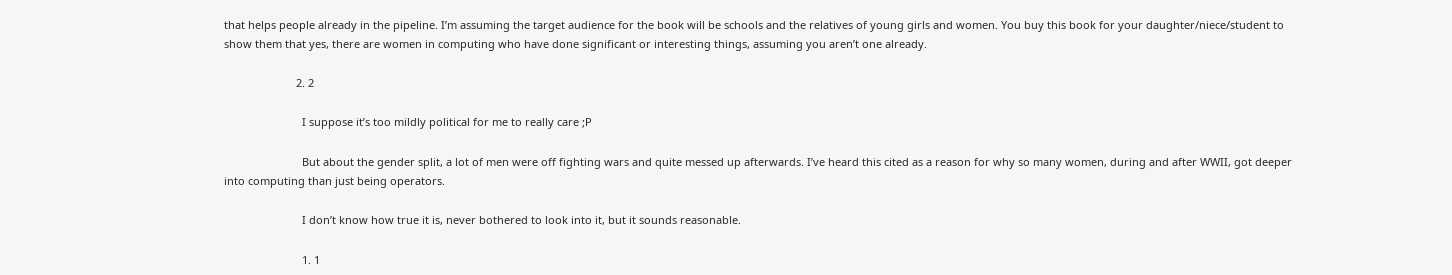that helps people already in the pipeline. I’m assuming the target audience for the book will be schools and the relatives of young girls and women. You buy this book for your daughter/niece/student to show them that yes, there are women in computing who have done significant or interesting things, assuming you aren’t one already.

                        2. 2

                          I suppose it’s too mildly political for me to really care ;P

                          But about the gender split, a lot of men were off fighting wars and quite messed up afterwards. I’ve heard this cited as a reason for why so many women, during and after WWII, got deeper into computing than just being operators.

                          I don’t know how true it is, never bothered to look into it, but it sounds reasonable.

                          1. 1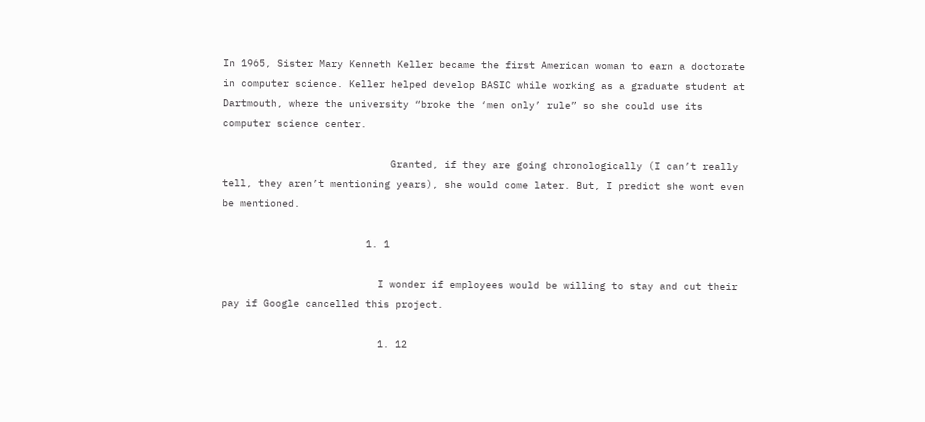In 1965, Sister Mary Kenneth Keller became the first American woman to earn a doctorate in computer science. Keller helped develop BASIC while working as a graduate student at Dartmouth, where the university “broke the ‘men only’ rule” so she could use its computer science center.

                            Granted, if they are going chronologically (I can’t really tell, they aren’t mentioning years), she would come later. But, I predict she wont even be mentioned.

                        1. 1

                          I wonder if employees would be willing to stay and cut their pay if Google cancelled this project.

                          1. 12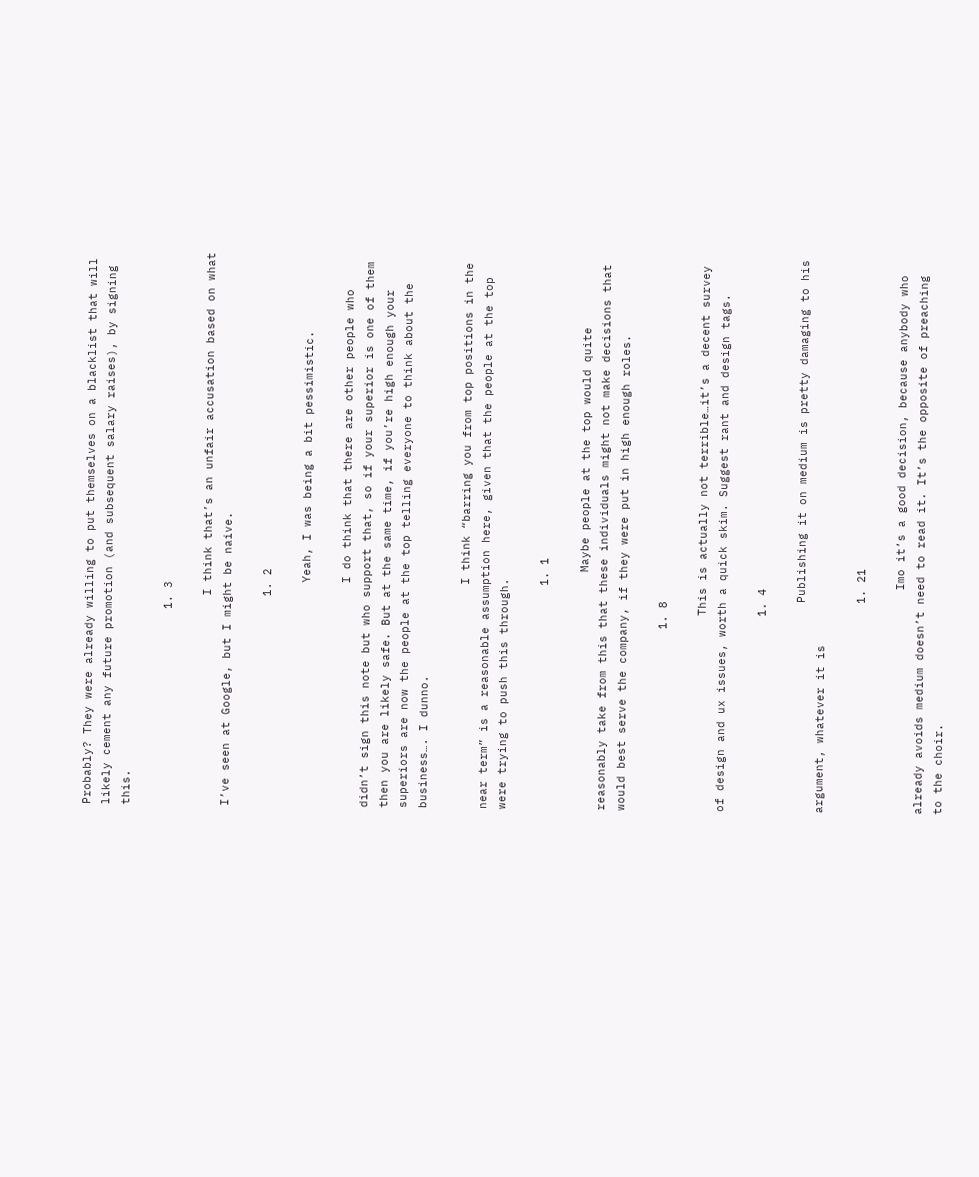Probably? They were already willing to put themselves on a blacklist that will likely cement any future promotion (and subsequent salary raises), by signing this.

                            1. 3

                              I think that’s an unfair accusation based on what I’ve seen at Google, but I might be naive.

                              1. 2

                                Yeah, I was being a bit pessimistic.

                                I do think that there are other people who didn’t sign this note but who support that, so if your superior is one of them then you are likely safe. But at the same time, if you’re high enough your superiors are now the people at the top telling everyone to think about the business…. I dunno.

                                I think “barring you from top positions in the near term” is a reasonable assumption here, given that the people at the top were trying to push this through.

                                1. 1

                                  Maybe people at the top would quite reasonably take from this that these individuals might not make decisions that would best serve the company, if they were put in high enough roles.

                          1. 8

                            This is actually not terrible…it’s a decent survey of design and ux issues, worth a quick skim. Suggest rant and design tags.

                            1. 4

                              Publishing it on medium is pretty damaging to his argument, whatever it is

                              1. 21

                                Imo it’s a good decision, because anybody who already avoids medium doesn’t need to read it. It’s the opposite of preaching to the choir.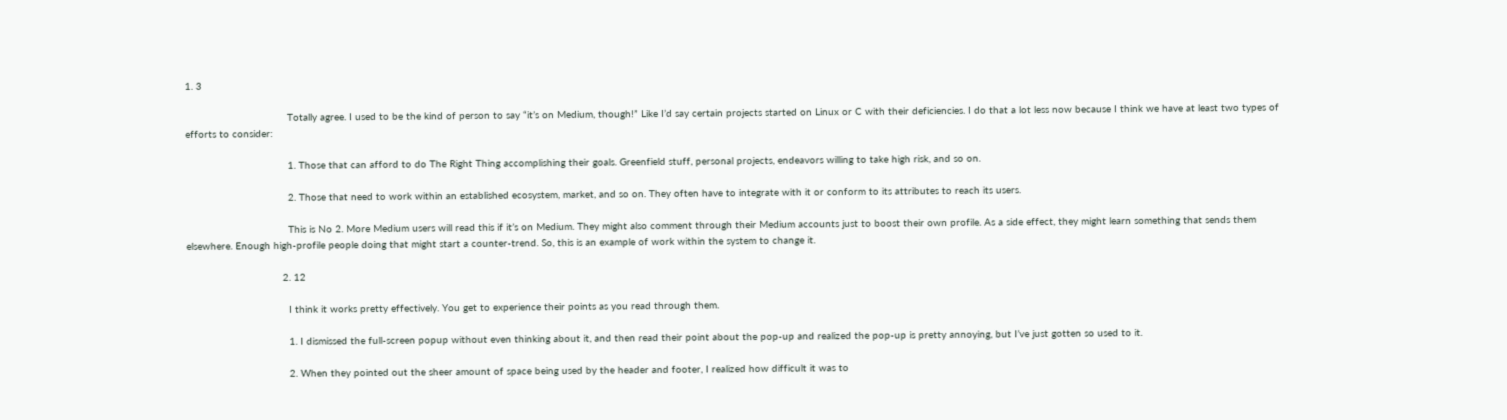1. 3

                                  Totally agree. I used to be the kind of person to say “it’s on Medium, though!” Like I’d say certain projects started on Linux or C with their deficiencies. I do that a lot less now because I think we have at least two types of efforts to consider:

                                  1. Those that can afford to do The Right Thing accomplishing their goals. Greenfield stuff, personal projects, endeavors willing to take high risk, and so on.

                                  2. Those that need to work within an established ecosystem, market, and so on. They often have to integrate with it or conform to its attributes to reach its users.

                                  This is No 2. More Medium users will read this if it’s on Medium. They might also comment through their Medium accounts just to boost their own profile. As a side effect, they might learn something that sends them elsewhere. Enough high-profile people doing that might start a counter-trend. So, this is an example of work within the system to change it.

                                2. 12

                                  I think it works pretty effectively. You get to experience their points as you read through them.

                                  1. I dismissed the full-screen popup without even thinking about it, and then read their point about the pop-up and realized the pop-up is pretty annoying, but I’ve just gotten so used to it.

                                  2. When they pointed out the sheer amount of space being used by the header and footer, I realized how difficult it was to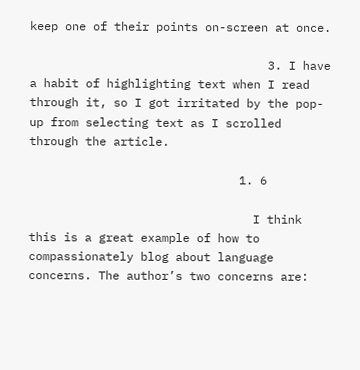keep one of their points on-screen at once.

                                  3. I have a habit of highlighting text when I read through it, so I got irritated by the pop-up from selecting text as I scrolled through the article.

                              1. 6

                                I think this is a great example of how to compassionately blog about language concerns. The author’s two concerns are: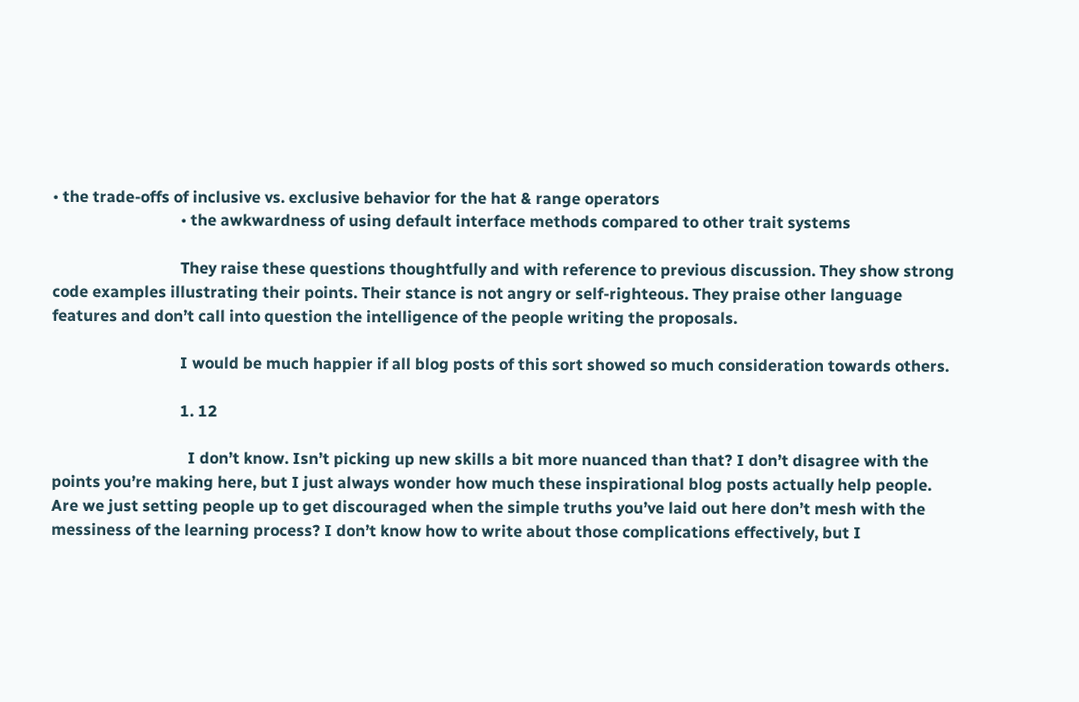• the trade-offs of inclusive vs. exclusive behavior for the hat & range operators
                                • the awkwardness of using default interface methods compared to other trait systems

                                They raise these questions thoughtfully and with reference to previous discussion. They show strong code examples illustrating their points. Their stance is not angry or self-righteous. They praise other language features and don’t call into question the intelligence of the people writing the proposals.

                                I would be much happier if all blog posts of this sort showed so much consideration towards others.

                                1. 12

                                  I don’t know. Isn’t picking up new skills a bit more nuanced than that? I don’t disagree with the points you’re making here, but I just always wonder how much these inspirational blog posts actually help people. Are we just setting people up to get discouraged when the simple truths you’ve laid out here don’t mesh with the messiness of the learning process? I don’t know how to write about those complications effectively, but I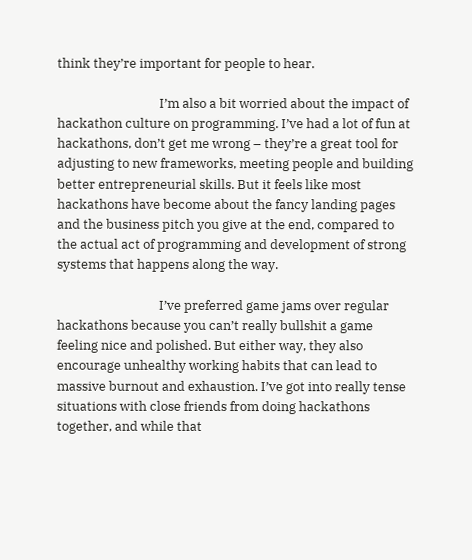think they’re important for people to hear.

                                  I’m also a bit worried about the impact of hackathon culture on programming. I’ve had a lot of fun at hackathons, don’t get me wrong – they’re a great tool for adjusting to new frameworks, meeting people and building better entrepreneurial skills. But it feels like most hackathons have become about the fancy landing pages and the business pitch you give at the end, compared to the actual act of programming and development of strong systems that happens along the way.

                                  I’ve preferred game jams over regular hackathons because you can’t really bullshit a game feeling nice and polished. But either way, they also encourage unhealthy working habits that can lead to massive burnout and exhaustion. I’ve got into really tense situations with close friends from doing hackathons together, and while that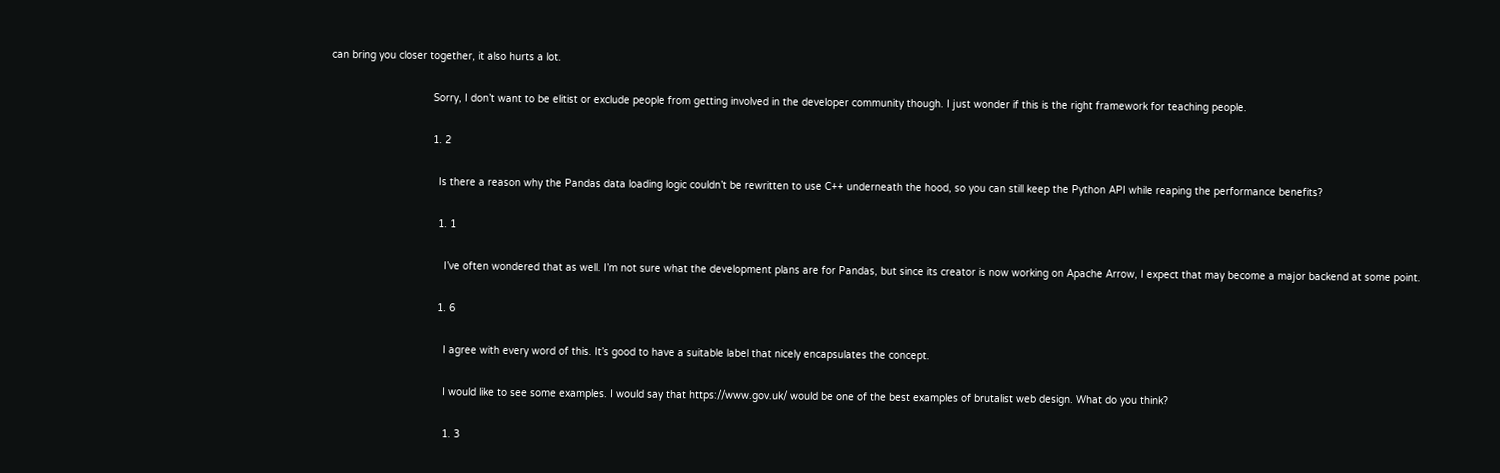can bring you closer together, it also hurts a lot.

                                  Sorry, I don’t want to be elitist or exclude people from getting involved in the developer community though. I just wonder if this is the right framework for teaching people.

                                  1. 2

                                    Is there a reason why the Pandas data loading logic couldn’t be rewritten to use C++ underneath the hood, so you can still keep the Python API while reaping the performance benefits?

                                    1. 1

                                      I’ve often wondered that as well. I’m not sure what the development plans are for Pandas, but since its creator is now working on Apache Arrow, I expect that may become a major backend at some point.

                                    1. 6

                                      I agree with every word of this. It’s good to have a suitable label that nicely encapsulates the concept.

                                      I would like to see some examples. I would say that https://www.gov.uk/ would be one of the best examples of brutalist web design. What do you think?

                                      1. 3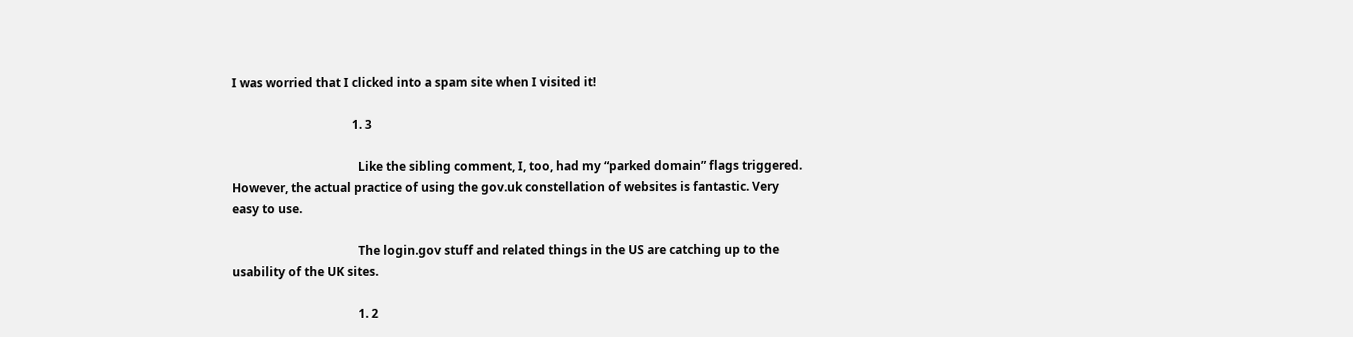I was worried that I clicked into a spam site when I visited it!

                                        1. 3

                                          Like the sibling comment, I, too, had my “parked domain” flags triggered. However, the actual practice of using the gov.uk constellation of websites is fantastic. Very easy to use.

                                          The login.gov stuff and related things in the US are catching up to the usability of the UK sites.

                                          1. 2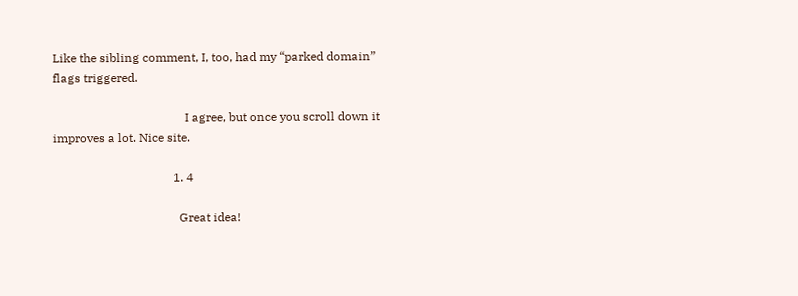Like the sibling comment, I, too, had my “parked domain” flags triggered.

                                            I agree, but once you scroll down it improves a lot. Nice site.

                                        1. 4

                                          Great idea!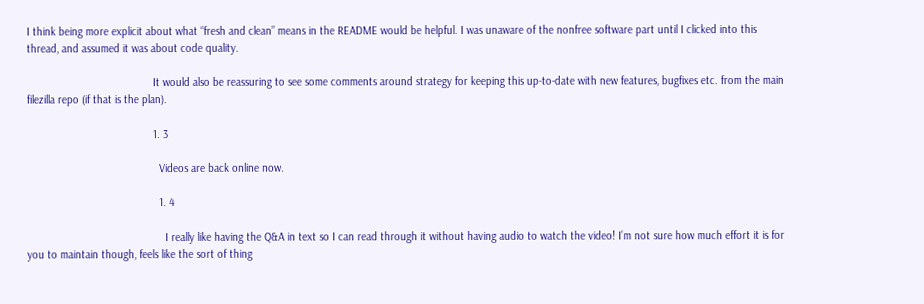I think being more explicit about what “fresh and clean” means in the README would be helpful. I was unaware of the nonfree software part until I clicked into this thread, and assumed it was about code quality.

                                          It would also be reassuring to see some comments around strategy for keeping this up-to-date with new features, bugfixes etc. from the main filezilla repo (if that is the plan).

                                          1. 3

                                            Videos are back online now.

                                            1. 4

                                              I really like having the Q&A in text so I can read through it without having audio to watch the video! I’m not sure how much effort it is for you to maintain though, feels like the sort of thing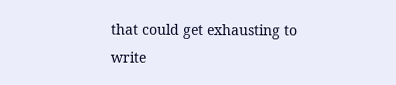that could get exhausting to write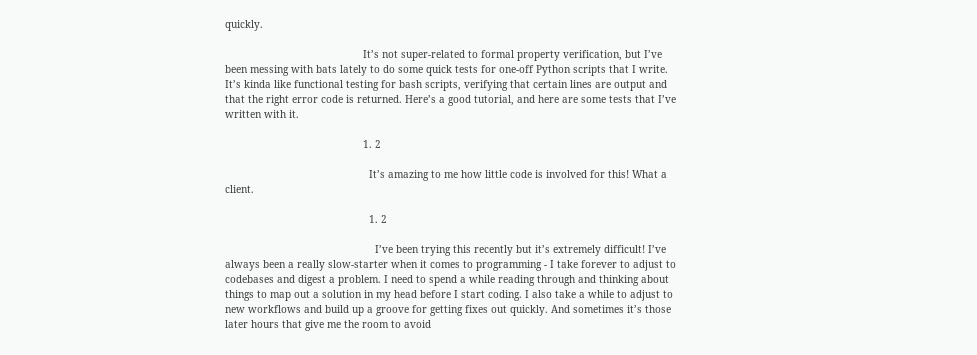quickly.

                                              It’s not super-related to formal property verification, but I’ve been messing with bats lately to do some quick tests for one-off Python scripts that I write. It’s kinda like functional testing for bash scripts, verifying that certain lines are output and that the right error code is returned. Here’s a good tutorial, and here are some tests that I’ve written with it.

                                              1. 2

                                                It’s amazing to me how little code is involved for this! What a client.

                                                1. 2

                                                  I’ve been trying this recently but it’s extremely difficult! I’ve always been a really slow-starter when it comes to programming - I take forever to adjust to codebases and digest a problem. I need to spend a while reading through and thinking about things to map out a solution in my head before I start coding. I also take a while to adjust to new workflows and build up a groove for getting fixes out quickly. And sometimes it’s those later hours that give me the room to avoid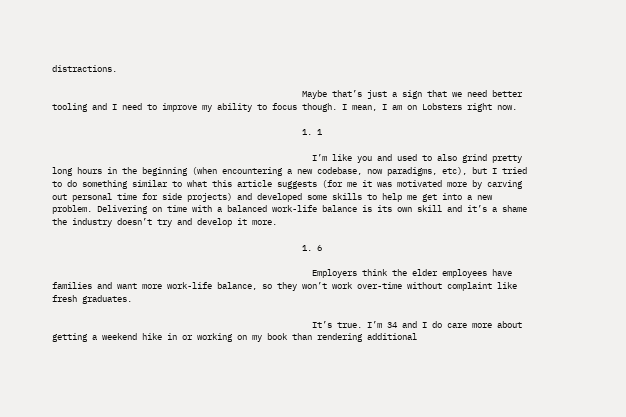distractions.

                                                  Maybe that’s just a sign that we need better tooling and I need to improve my ability to focus though. I mean, I am on Lobsters right now.

                                                  1. 1

                                                    I’m like you and used to also grind pretty long hours in the beginning (when encountering a new codebase, now paradigms, etc), but I tried to do something similar to what this article suggests (for me it was motivated more by carving out personal time for side projects) and developed some skills to help me get into a new problem. Delivering on time with a balanced work-life balance is its own skill and it’s a shame the industry doesn’t try and develop it more.

                                                  1. 6

                                                    Employers think the elder employees have families and want more work-life balance, so they won’t work over-time without complaint like fresh graduates.

                                                    It’s true. I’m 34 and I do care more about getting a weekend hike in or working on my book than rendering additional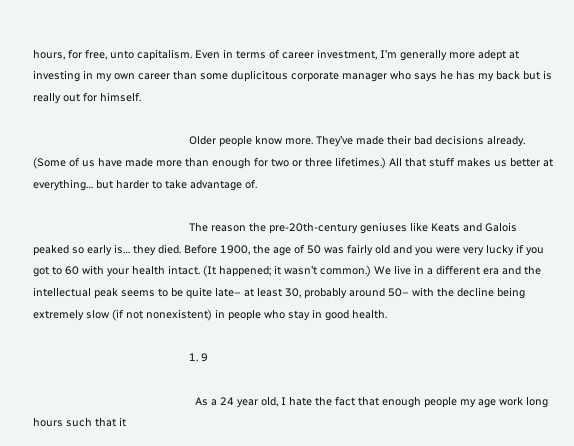hours, for free, unto capitalism. Even in terms of career investment, I’m generally more adept at investing in my own career than some duplicitous corporate manager who says he has my back but is really out for himself.

                                                    Older people know more. They’ve made their bad decisions already. (Some of us have made more than enough for two or three lifetimes.) All that stuff makes us better at everything… but harder to take advantage of.

                                                    The reason the pre-20th-century geniuses like Keats and Galois peaked so early is… they died. Before 1900, the age of 50 was fairly old and you were very lucky if you got to 60 with your health intact. (It happened; it wasn’t common.) We live in a different era and the intellectual peak seems to be quite late– at least 30, probably around 50– with the decline being extremely slow (if not nonexistent) in people who stay in good health.

                                                    1. 9

                                                      As a 24 year old, I hate the fact that enough people my age work long hours such that it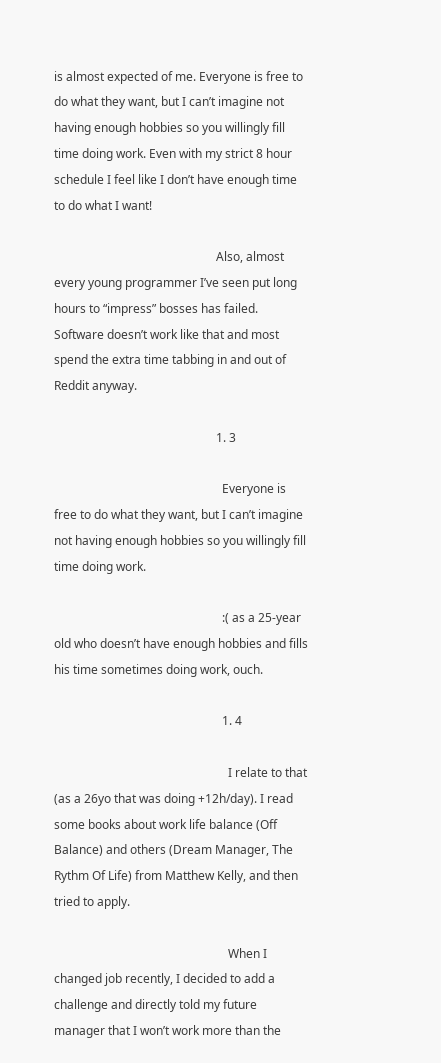is almost expected of me. Everyone is free to do what they want, but I can’t imagine not having enough hobbies so you willingly fill time doing work. Even with my strict 8 hour schedule I feel like I don’t have enough time to do what I want!

                                                      Also, almost every young programmer I’ve seen put long hours to “impress” bosses has failed. Software doesn’t work like that and most spend the extra time tabbing in and out of Reddit anyway.

                                                      1. 3

                                                        Everyone is free to do what they want, but I can’t imagine not having enough hobbies so you willingly fill time doing work.

                                                        :( as a 25-year old who doesn’t have enough hobbies and fills his time sometimes doing work, ouch.

                                                        1. 4

                                                          I relate to that (as a 26yo that was doing +12h/day). I read some books about work life balance (Off Balance) and others (Dream Manager, The Rythm Of Life) from Matthew Kelly, and then tried to apply.

                                                          When I changed job recently, I decided to add a challenge and directly told my future manager that I won’t work more than the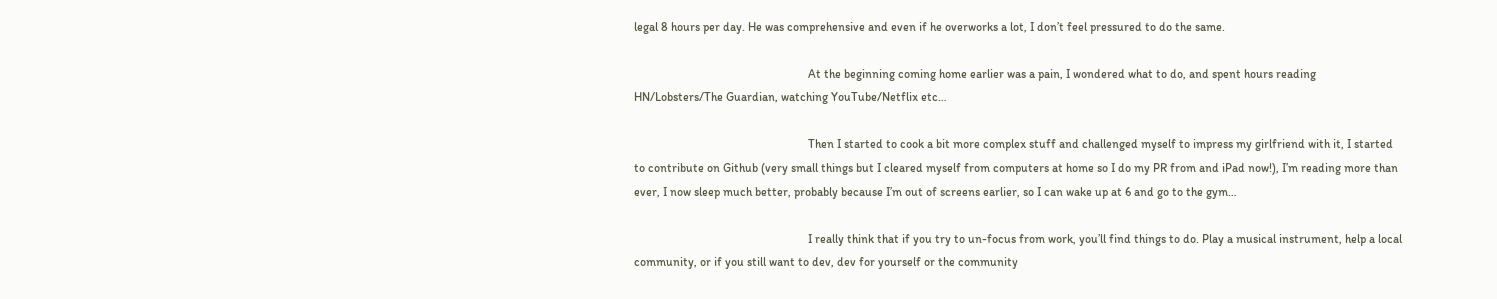legal 8 hours per day. He was comprehensive and even if he overworks a lot, I don’t feel pressured to do the same.

                                                          At the beginning coming home earlier was a pain, I wondered what to do, and spent hours reading HN/Lobsters/The Guardian, watching YouTube/Netflix etc…

                                                          Then I started to cook a bit more complex stuff and challenged myself to impress my girlfriend with it, I started to contribute on Github (very small things but I cleared myself from computers at home so I do my PR from and iPad now!), I’m reading more than ever, I now sleep much better, probably because I’m out of screens earlier, so I can wake up at 6 and go to the gym…

                                                          I really think that if you try to un-focus from work, you’ll find things to do. Play a musical instrument, help a local community, or if you still want to dev, dev for yourself or the community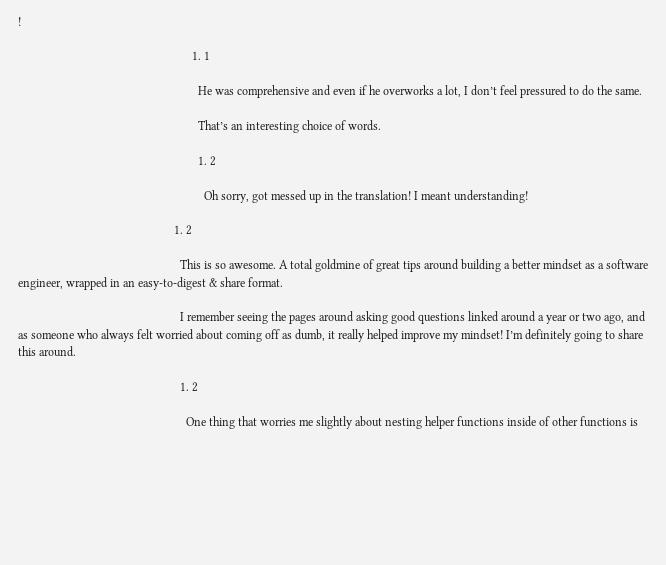!

                                                          1. 1

                                                            He was comprehensive and even if he overworks a lot, I don’t feel pressured to do the same.

                                                            That’s an interesting choice of words.

                                                            1. 2

                                                              Oh sorry, got messed up in the translation! I meant understanding!

                                                    1. 2

                                                      This is so awesome. A total goldmine of great tips around building a better mindset as a software engineer, wrapped in an easy-to-digest & share format.

                                                      I remember seeing the pages around asking good questions linked around a year or two ago, and as someone who always felt worried about coming off as dumb, it really helped improve my mindset! I’m definitely going to share this around.

                                                      1. 2

                                                        One thing that worries me slightly about nesting helper functions inside of other functions is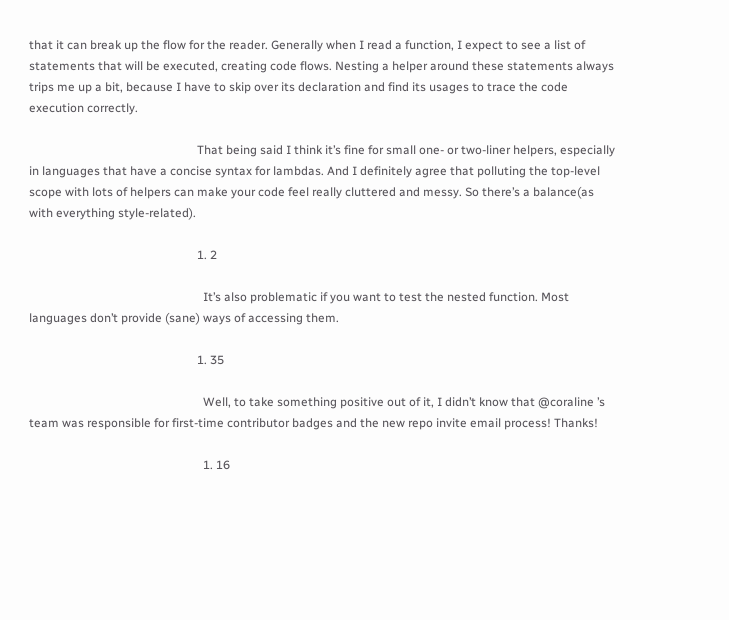that it can break up the flow for the reader. Generally when I read a function, I expect to see a list of statements that will be executed, creating code flows. Nesting a helper around these statements always trips me up a bit, because I have to skip over its declaration and find its usages to trace the code execution correctly.

                                                        That being said I think it’s fine for small one- or two-liner helpers, especially in languages that have a concise syntax for lambdas. And I definitely agree that polluting the top-level scope with lots of helpers can make your code feel really cluttered and messy. So there’s a balance(as with everything style-related).

                                                        1. 2

                                                          It’s also problematic if you want to test the nested function. Most languages don’t provide (sane) ways of accessing them.

                                                        1. 35

                                                          Well, to take something positive out of it, I didn’t know that @coraline ’s team was responsible for first-time contributor badges and the new repo invite email process! Thanks!

                                                          1. 16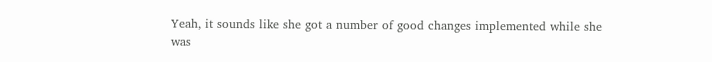Yeah, it sounds like she got a number of good changes implemented while she was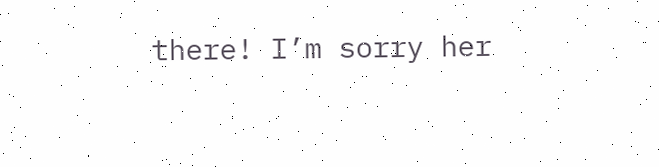there! I’m sorry her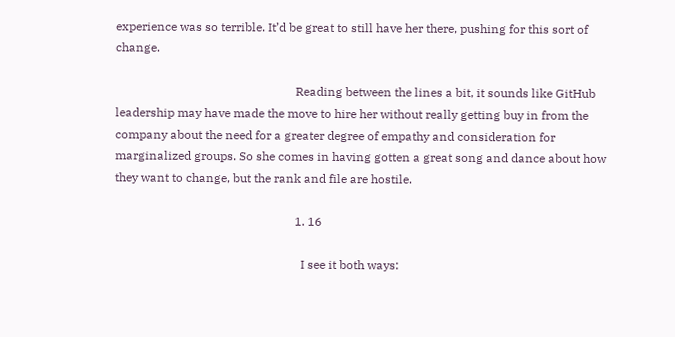experience was so terrible. It’d be great to still have her there, pushing for this sort of change.

                                                            Reading between the lines a bit, it sounds like GitHub leadership may have made the move to hire her without really getting buy in from the company about the need for a greater degree of empathy and consideration for marginalized groups. So she comes in having gotten a great song and dance about how they want to change, but the rank and file are hostile.

                                                            1. 16

                                                              I see it both ways: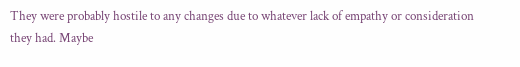They were probably hostile to any changes due to whatever lack of empathy or consideration they had. Maybe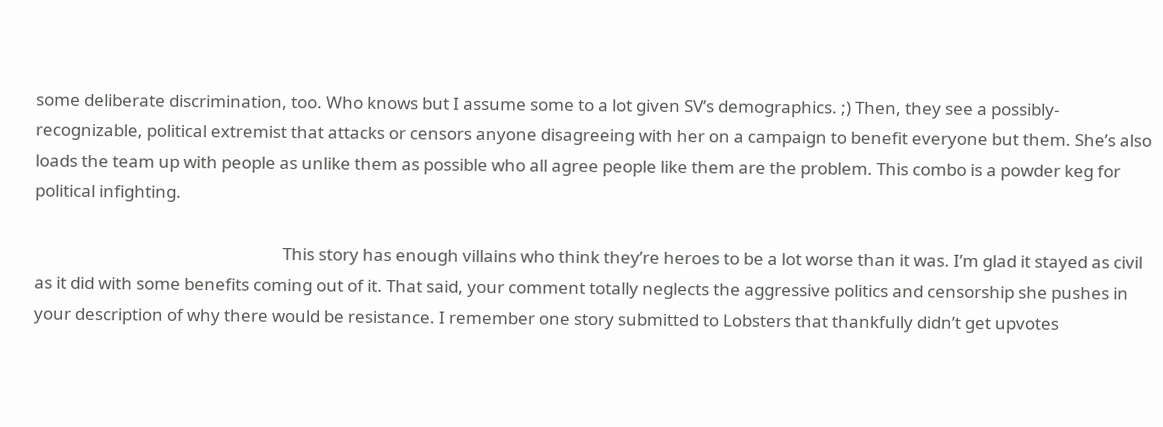some deliberate discrimination, too. Who knows but I assume some to a lot given SV’s demographics. ;) Then, they see a possibly-recognizable, political extremist that attacks or censors anyone disagreeing with her on a campaign to benefit everyone but them. She’s also loads the team up with people as unlike them as possible who all agree people like them are the problem. This combo is a powder keg for political infighting.

                                                              This story has enough villains who think they’re heroes to be a lot worse than it was. I’m glad it stayed as civil as it did with some benefits coming out of it. That said, your comment totally neglects the aggressive politics and censorship she pushes in your description of why there would be resistance. I remember one story submitted to Lobsters that thankfully didn’t get upvotes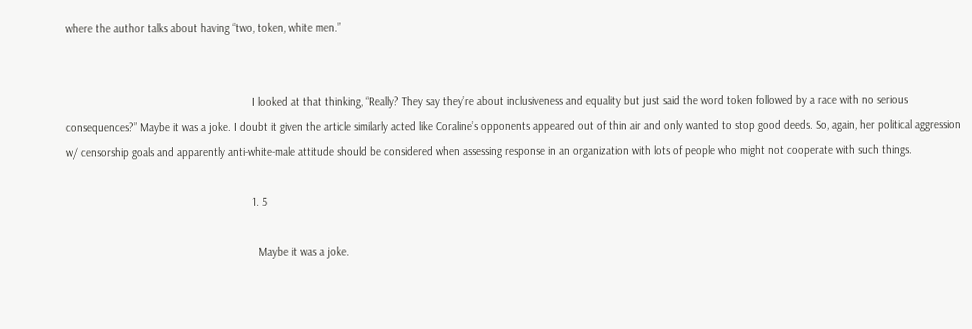where the author talks about having “two, token, white men.”


                                                              I looked at that thinking, “Really? They say they’re about inclusiveness and equality but just said the word token followed by a race with no serious consequences?” Maybe it was a joke. I doubt it given the article similarly acted like Coraline’s opponents appeared out of thin air and only wanted to stop good deeds. So, again, her political aggression w/ censorship goals and apparently anti-white-male attitude should be considered when assessing response in an organization with lots of people who might not cooperate with such things.

                                                              1. 5

                                                                Maybe it was a joke.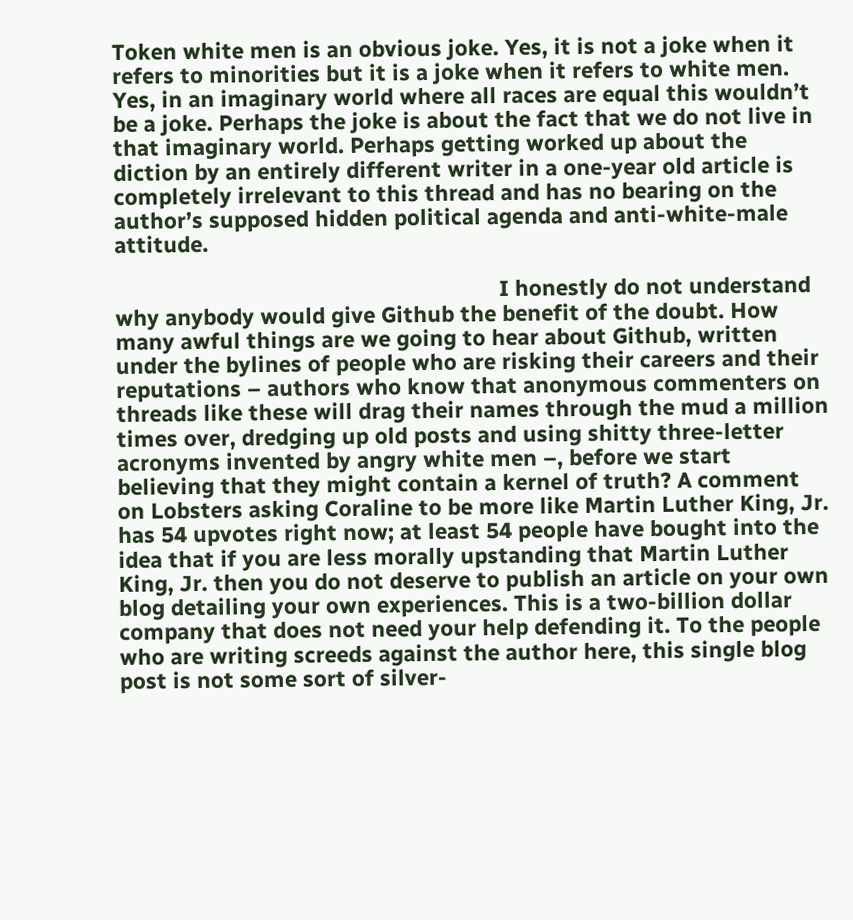Token white men is an obvious joke. Yes, it is not a joke when it refers to minorities but it is a joke when it refers to white men. Yes, in an imaginary world where all races are equal this wouldn’t be a joke. Perhaps the joke is about the fact that we do not live in that imaginary world. Perhaps getting worked up about the diction by an entirely different writer in a one-year old article is completely irrelevant to this thread and has no bearing on the author’s supposed hidden political agenda and anti-white-male attitude.

                                                                I honestly do not understand why anybody would give Github the benefit of the doubt. How many awful things are we going to hear about Github, written under the bylines of people who are risking their careers and their reputations – authors who know that anonymous commenters on threads like these will drag their names through the mud a million times over, dredging up old posts and using shitty three-letter acronyms invented by angry white men –, before we start believing that they might contain a kernel of truth? A comment on Lobsters asking Coraline to be more like Martin Luther King, Jr. has 54 upvotes right now; at least 54 people have bought into the idea that if you are less morally upstanding that Martin Luther King, Jr. then you do not deserve to publish an article on your own blog detailing your own experiences. This is a two-billion dollar company that does not need your help defending it. To the people who are writing screeds against the author here, this single blog post is not some sort of silver-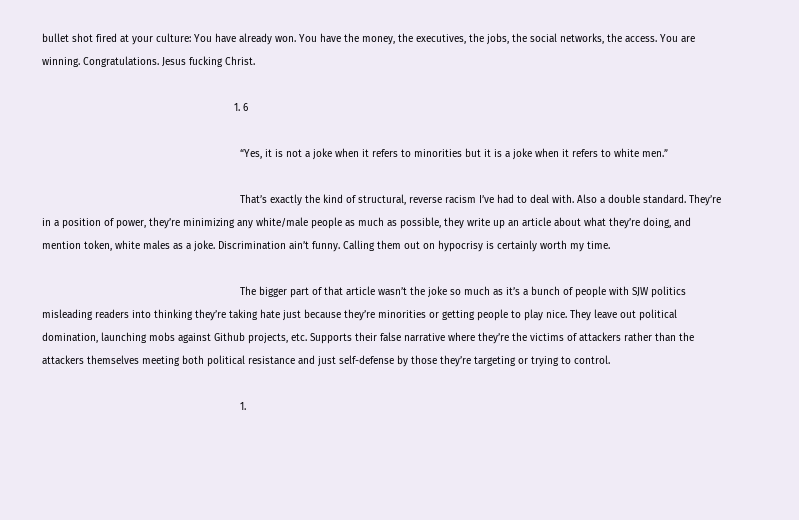bullet shot fired at your culture: You have already won. You have the money, the executives, the jobs, the social networks, the access. You are winning. Congratulations. Jesus fucking Christ.

                                                                1. 6

                                                                  “Yes, it is not a joke when it refers to minorities but it is a joke when it refers to white men.”

                                                                  That’s exactly the kind of structural, reverse racism I’ve had to deal with. Also a double standard. They’re in a position of power, they’re minimizing any white/male people as much as possible, they write up an article about what they’re doing, and mention token, white males as a joke. Discrimination ain’t funny. Calling them out on hypocrisy is certainly worth my time.

                                                                  The bigger part of that article wasn’t the joke so much as it’s a bunch of people with SJW politics misleading readers into thinking they’re taking hate just because they’re minorities or getting people to play nice. They leave out political domination, launching mobs against Github projects, etc. Supports their false narrative where they’re the victims of attackers rather than the attackers themselves meeting both political resistance and just self-defense by those they’re targeting or trying to control.

                                                                  1.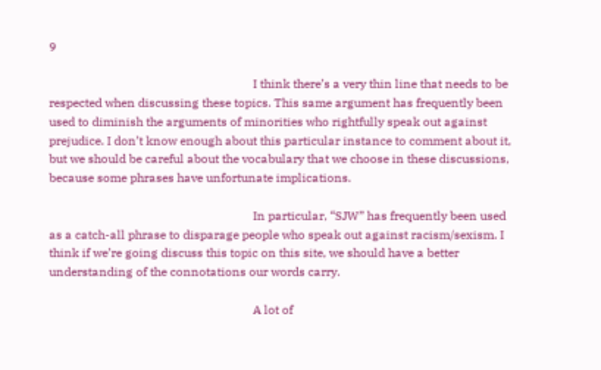9

                                                                    I think there’s a very thin line that needs to be respected when discussing these topics. This same argument has frequently been used to diminish the arguments of minorities who rightfully speak out against prejudice. I don’t know enough about this particular instance to comment about it, but we should be careful about the vocabulary that we choose in these discussions, because some phrases have unfortunate implications.

                                                                    In particular, “SJW” has frequently been used as a catch-all phrase to disparage people who speak out against racism/sexism. I think if we’re going discuss this topic on this site, we should have a better understanding of the connotations our words carry.

                                                                    A lot of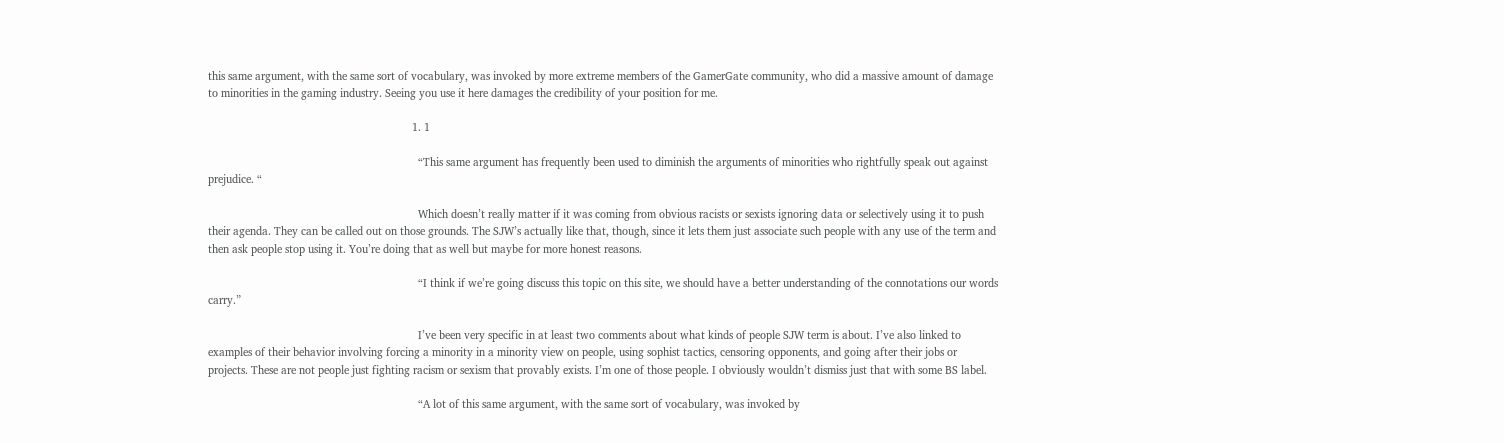this same argument, with the same sort of vocabulary, was invoked by more extreme members of the GamerGate community, who did a massive amount of damage to minorities in the gaming industry. Seeing you use it here damages the credibility of your position for me.

                                                                    1. 1

                                                                      “This same argument has frequently been used to diminish the arguments of minorities who rightfully speak out against prejudice. “

                                                                      Which doesn’t really matter if it was coming from obvious racists or sexists ignoring data or selectively using it to push their agenda. They can be called out on those grounds. The SJW’s actually like that, though, since it lets them just associate such people with any use of the term and then ask people stop using it. You’re doing that as well but maybe for more honest reasons.

                                                                      “I think if we’re going discuss this topic on this site, we should have a better understanding of the connotations our words carry.”

                                                                      I’ve been very specific in at least two comments about what kinds of people SJW term is about. I’ve also linked to examples of their behavior involving forcing a minority in a minority view on people, using sophist tactics, censoring opponents, and going after their jobs or projects. These are not people just fighting racism or sexism that provably exists. I’m one of those people. I obviously wouldn’t dismiss just that with some BS label.

                                                                      “A lot of this same argument, with the same sort of vocabulary, was invoked by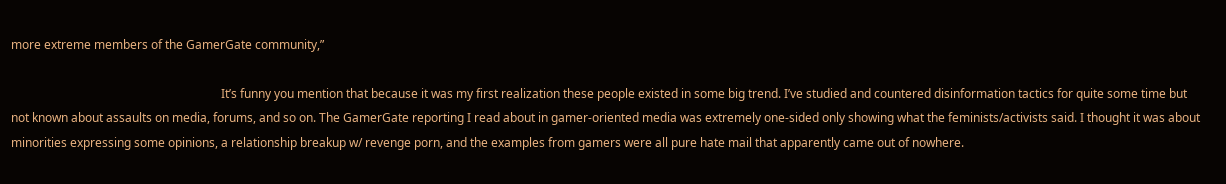more extreme members of the GamerGate community,”

                                                                      It’s funny you mention that because it was my first realization these people existed in some big trend. I’ve studied and countered disinformation tactics for quite some time but not known about assaults on media, forums, and so on. The GamerGate reporting I read about in gamer-oriented media was extremely one-sided only showing what the feminists/activists said. I thought it was about minorities expressing some opinions, a relationship breakup w/ revenge porn, and the examples from gamers were all pure hate mail that apparently came out of nowhere.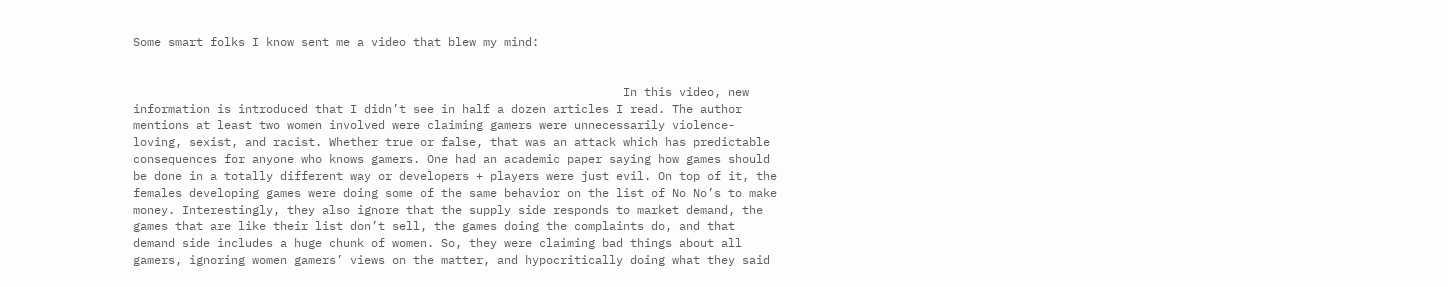Some smart folks I know sent me a video that blew my mind:


                                                                      In this video, new information is introduced that I didn’t see in half a dozen articles I read. The author mentions at least two women involved were claiming gamers were unnecessarily violence-loving, sexist, and racist. Whether true or false, that was an attack which has predictable consequences for anyone who knows gamers. One had an academic paper saying how games should be done in a totally different way or developers + players were just evil. On top of it, the females developing games were doing some of the same behavior on the list of No No’s to make money. Interestingly, they also ignore that the supply side responds to market demand, the games that are like their list don’t sell, the games doing the complaints do, and that demand side includes a huge chunk of women. So, they were claiming bad things about all gamers, ignoring women gamers’ views on the matter, and hypocritically doing what they said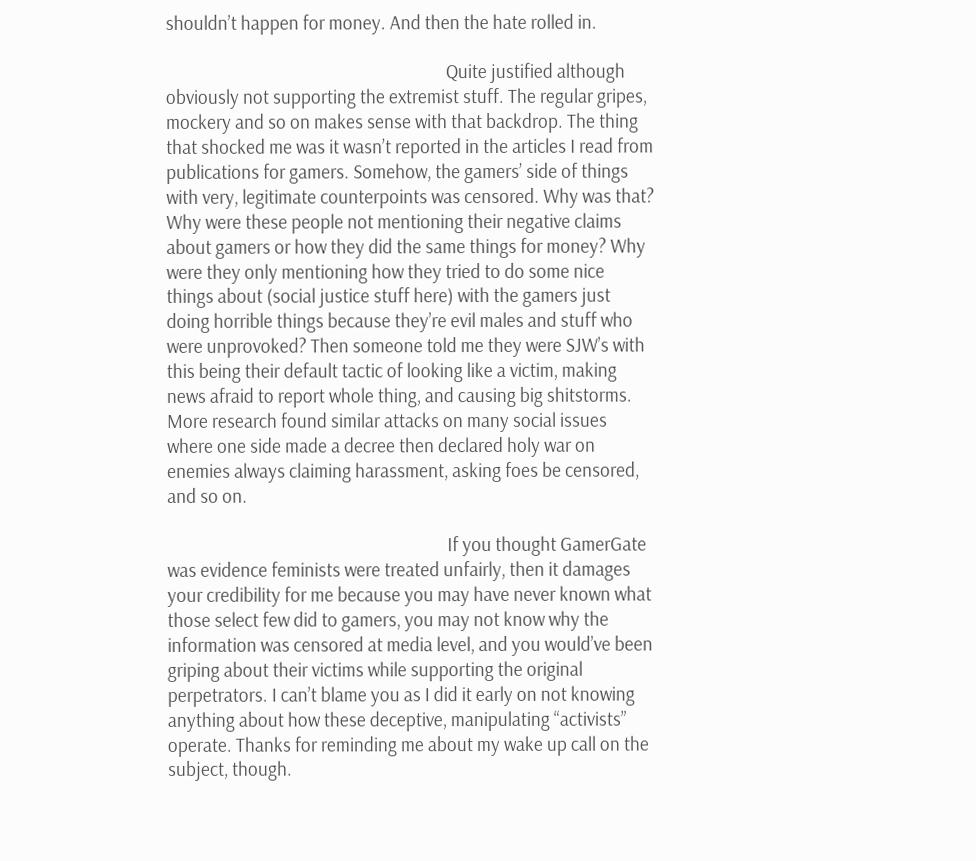shouldn’t happen for money. And then the hate rolled in.

                                                                      Quite justified although obviously not supporting the extremist stuff. The regular gripes, mockery and so on makes sense with that backdrop. The thing that shocked me was it wasn’t reported in the articles I read from publications for gamers. Somehow, the gamers’ side of things with very, legitimate counterpoints was censored. Why was that? Why were these people not mentioning their negative claims about gamers or how they did the same things for money? Why were they only mentioning how they tried to do some nice things about (social justice stuff here) with the gamers just doing horrible things because they’re evil males and stuff who were unprovoked? Then someone told me they were SJW’s with this being their default tactic of looking like a victim, making news afraid to report whole thing, and causing big shitstorms. More research found similar attacks on many social issues where one side made a decree then declared holy war on enemies always claiming harassment, asking foes be censored, and so on.

                                                                      If you thought GamerGate was evidence feminists were treated unfairly, then it damages your credibility for me because you may have never known what those select few did to gamers, you may not know why the information was censored at media level, and you would’ve been griping about their victims while supporting the original perpetrators. I can’t blame you as I did it early on not knowing anything about how these deceptive, manipulating “activists” operate. Thanks for reminding me about my wake up call on the subject, though.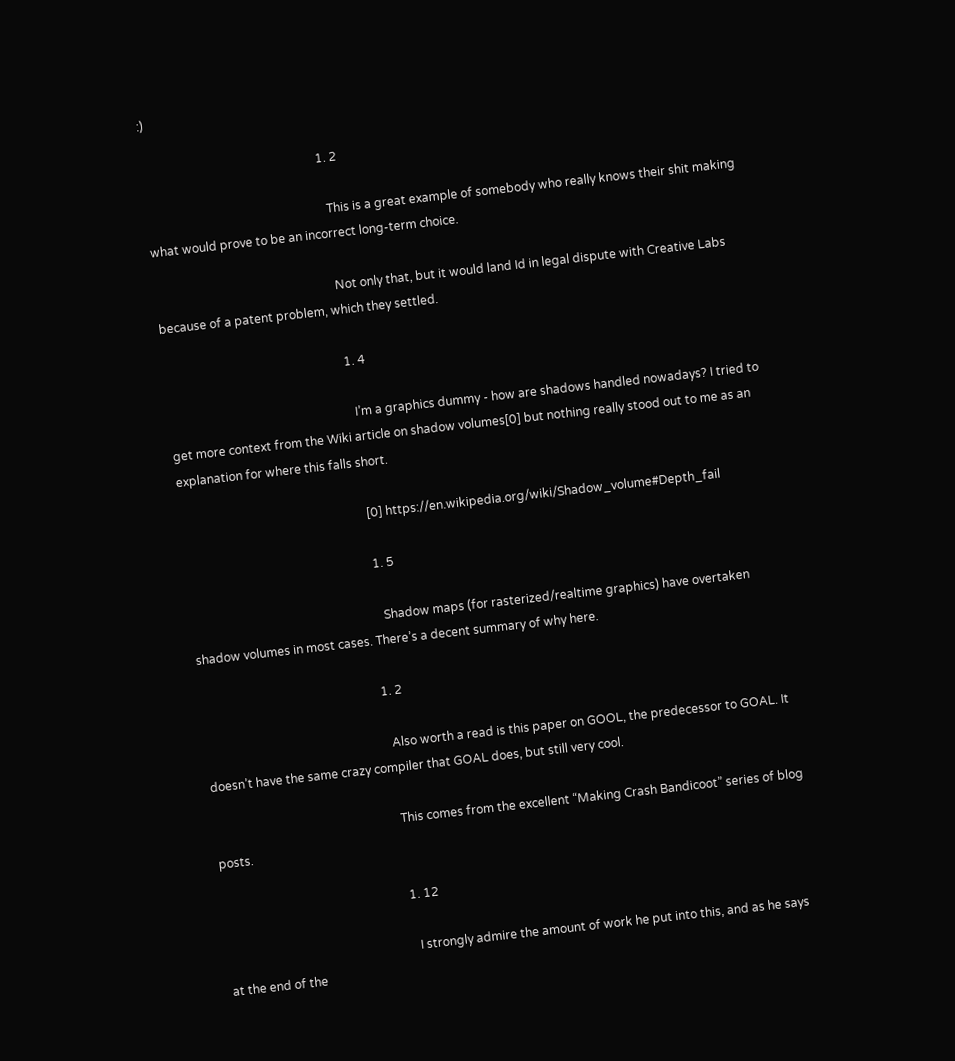:)

                                                          1. 2

                                                            This is a great example of somebody who really knows their shit making what would prove to be an incorrect long-term choice.

                                                            Not only that, but it would land Id in legal dispute with Creative Labs because of a patent problem, which they settled.

                                                            1. 4

                                                              I’m a graphics dummy - how are shadows handled nowadays? I tried to get more context from the Wiki article on shadow volumes[0] but nothing really stood out to me as an explanation for where this falls short.

                                                              [0] https://en.wikipedia.org/wiki/Shadow_volume#Depth_fail

                                                              1. 5

                                                                Shadow maps (for rasterized/realtime graphics) have overtaken shadow volumes in most cases. There’s a decent summary of why here.

                                                            1. 2

                                                              Also worth a read is this paper on GOOL, the predecessor to GOAL. It doesn’t have the same crazy compiler that GOAL does, but still very cool.

                                                              This comes from the excellent “Making Crash Bandicoot” series of blog posts.

                                                              1. 12

                                                                I strongly admire the amount of work he put into this, and as he says at the end of the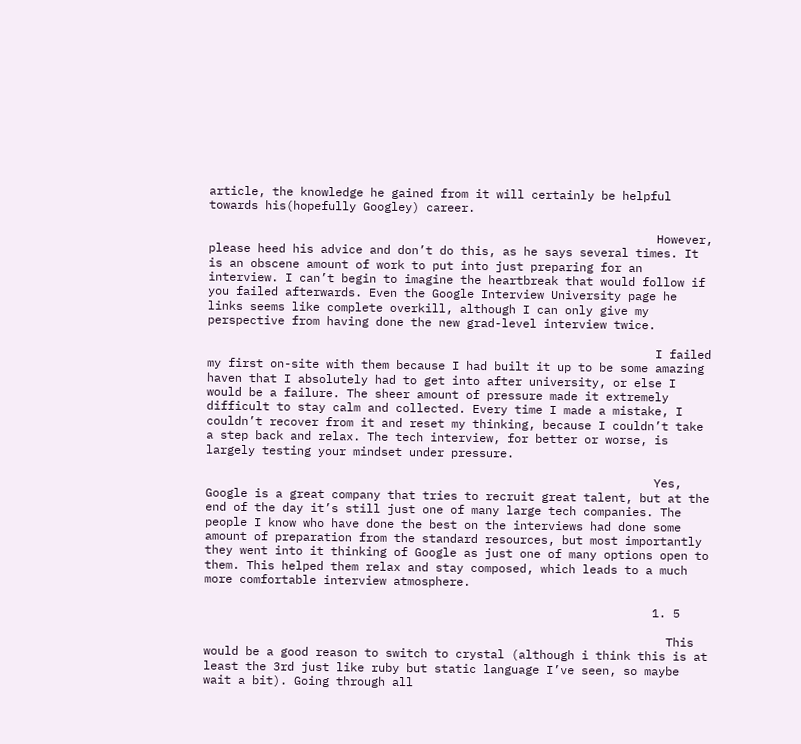article, the knowledge he gained from it will certainly be helpful towards his(hopefully Googley) career.

                                                                However, please heed his advice and don’t do this, as he says several times. It is an obscene amount of work to put into just preparing for an interview. I can’t begin to imagine the heartbreak that would follow if you failed afterwards. Even the Google Interview University page he links seems like complete overkill, although I can only give my perspective from having done the new grad-level interview twice.

                                                                I failed my first on-site with them because I had built it up to be some amazing haven that I absolutely had to get into after university, or else I would be a failure. The sheer amount of pressure made it extremely difficult to stay calm and collected. Every time I made a mistake, I couldn’t recover from it and reset my thinking, because I couldn’t take a step back and relax. The tech interview, for better or worse, is largely testing your mindset under pressure.

                                                                Yes, Google is a great company that tries to recruit great talent, but at the end of the day it’s still just one of many large tech companies. The people I know who have done the best on the interviews had done some amount of preparation from the standard resources, but most importantly they went into it thinking of Google as just one of many options open to them. This helped them relax and stay composed, which leads to a much more comfortable interview atmosphere.

                                                                1. 5

                                                                  This would be a good reason to switch to crystal (although i think this is at least the 3rd just like ruby but static language I’ve seen, so maybe wait a bit). Going through all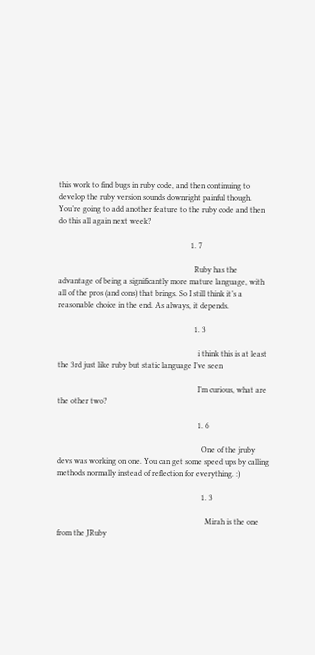this work to find bugs in ruby code, and then continuing to develop the ruby version sounds downright painful though. You’re going to add another feature to the ruby code and then do this all again next week?

                                                                  1. 7

                                                                    Ruby has the advantage of being a significantly more mature language, with all of the pros (and cons) that brings. So I still think it’s a reasonable choice in the end. As always, it depends.

                                                                    1. 3

                                                                      i think this is at least the 3rd just like ruby but static language I’ve seen

                                                                      I’m curious, what are the other two?

                                                                      1. 6

                                                                        One of the jruby devs was working on one. You can get some speed ups by calling methods normally instead of reflection for everything. :)

                                                                        1. 3

                                                                          Mirah is the one from the JRuby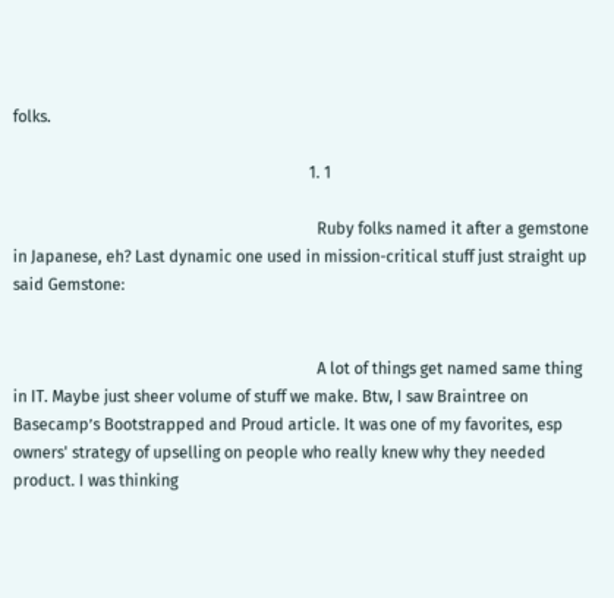folks.

                                                                          1. 1

                                                                            Ruby folks named it after a gemstone in Japanese, eh? Last dynamic one used in mission-critical stuff just straight up said Gemstone:


                                                                            A lot of things get named same thing in IT. Maybe just sheer volume of stuff we make. Btw, I saw Braintree on Basecamp’s Bootstrapped and Proud article. It was one of my favorites, esp owners' strategy of upselling on people who really knew why they needed product. I was thinking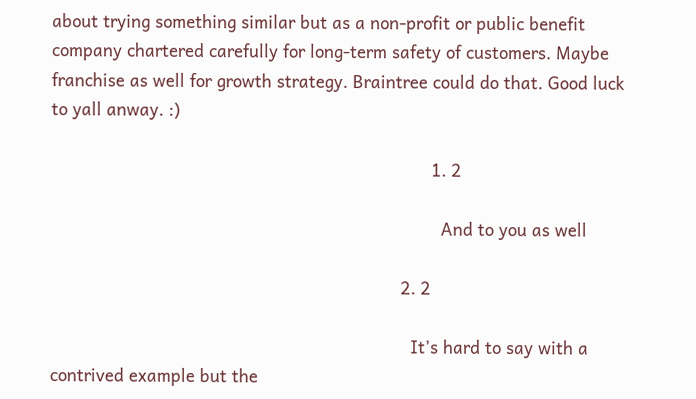about trying something similar but as a non-profit or public benefit company chartered carefully for long-term safety of customers. Maybe franchise as well for growth strategy. Braintree could do that. Good luck to yall anway. :)

                                                                            1. 2

                                                                              And to you as well

                                                                      2. 2

                                                                        It’s hard to say with a contrived example but the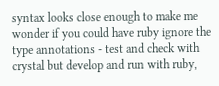syntax looks close enough to make me wonder if you could have ruby ignore the type annotations - test and check with crystal but develop and run with ruby,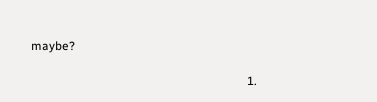maybe?

                                                                        1.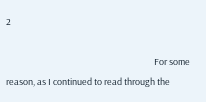2

                                                                          For some reason, as I continued to read through the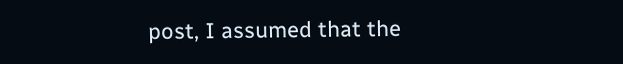post, I assumed that the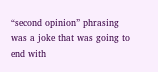“second opinion” phrasing was a joke that was going to end with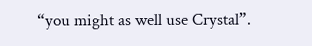“you might as well use Crystal”.